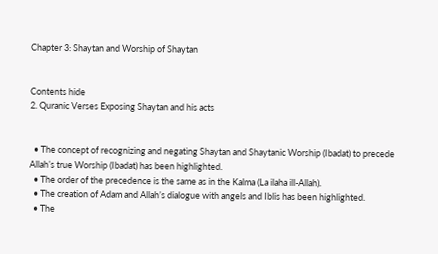Chapter 3: Shaytan and Worship of Shaytan


Contents hide
2. Quranic Verses Exposing Shaytan and his acts


  • The concept of recognizing and negating Shaytan and Shaytanic Worship (Ibadat) to precede Allah’s true Worship (Ibadat) has been highlighted.
  • The order of the precedence is the same as in the Kalma (La ilaha ill-Allah).
  • The creation of Adam and Allah’s dialogue with angels and Iblis has been highlighted.
  • The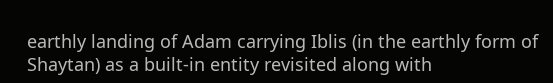earthly landing of Adam carrying Iblis (in the earthly form of Shaytan) as a built-in entity revisited along with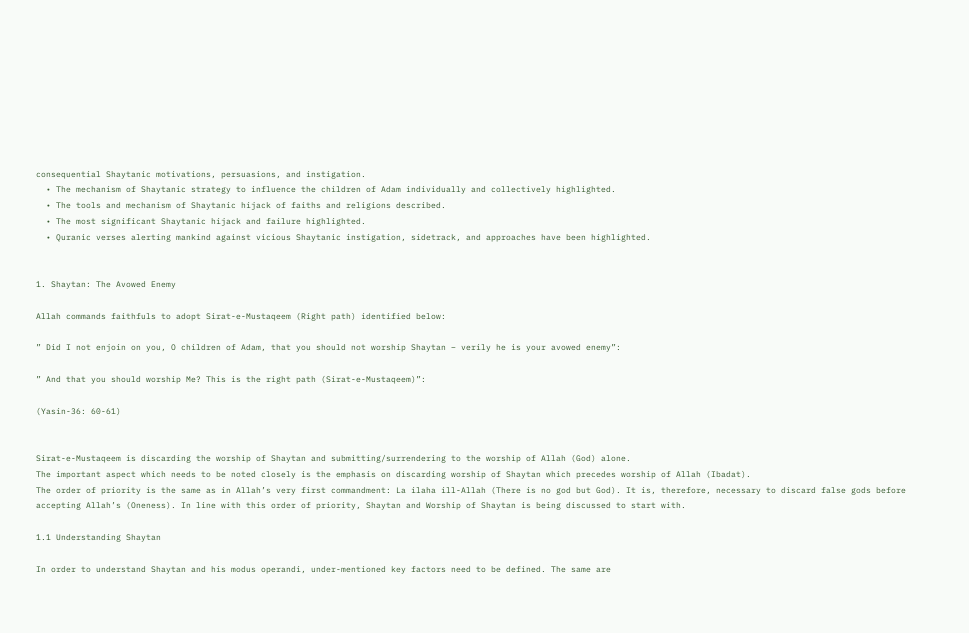consequential Shaytanic motivations, persuasions, and instigation.
  • The mechanism of Shaytanic strategy to influence the children of Adam individually and collectively highlighted.
  • The tools and mechanism of Shaytanic hijack of faiths and religions described.
  • The most significant Shaytanic hijack and failure highlighted.
  • Quranic verses alerting mankind against vicious Shaytanic instigation, sidetrack, and approaches have been highlighted.


1. Shaytan: The Avowed Enemy

Allah commands faithfuls to adopt Sirat-e-Mustaqeem (Right path) identified below:

” Did I not enjoin on you, O children of Adam, that you should not worship Shaytan – verily he is your avowed enemy”:

” And that you should worship Me? This is the right path (Sirat-e-Mustaqeem)”:

(Yasin-36: 60-61)


Sirat-e-Mustaqeem is discarding the worship of Shaytan and submitting/surrendering to the worship of Allah (God) alone.
The important aspect which needs to be noted closely is the emphasis on discarding worship of Shaytan which precedes worship of Allah (Ibadat).
The order of priority is the same as in Allah’s very first commandment: La ilaha ill-Allah (There is no god but God). It is, therefore, necessary to discard false gods before accepting Allah’s (Oneness). In line with this order of priority, Shaytan and Worship of Shaytan is being discussed to start with.

1.1 Understanding Shaytan

In order to understand Shaytan and his modus operandi, under-mentioned key factors need to be defined. The same are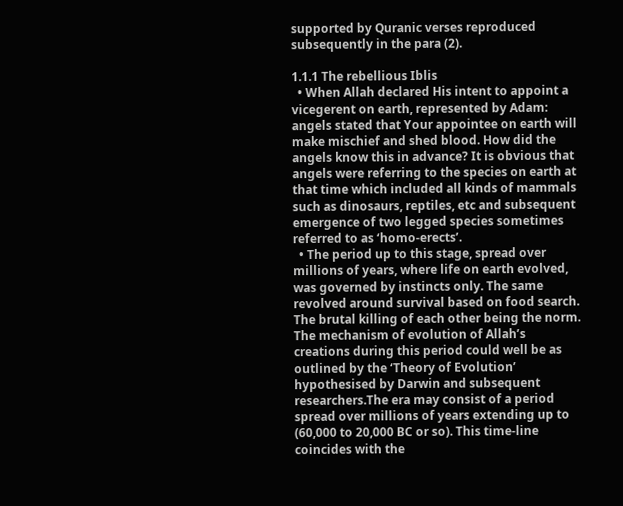supported by Quranic verses reproduced subsequently in the para (2).

1.1.1 The rebellious Iblis
  • When Allah declared His intent to appoint a vicegerent on earth, represented by Adam: angels stated that Your appointee on earth will make mischief and shed blood. How did the angels know this in advance? It is obvious that angels were referring to the species on earth at that time which included all kinds of mammals such as dinosaurs, reptiles, etc and subsequent emergence of two legged species sometimes referred to as ‘homo-erects’.
  • The period up to this stage, spread over millions of years, where life on earth evolved, was governed by instincts only. The same revolved around survival based on food search. The brutal killing of each other being the norm. The mechanism of evolution of Allah’s creations during this period could well be as outlined by the ‘Theory of Evolution’ hypothesised by Darwin and subsequent researchers.The era may consist of a period spread over millions of years extending up to (60,000 to 20,000 BC or so). This time-line coincides with the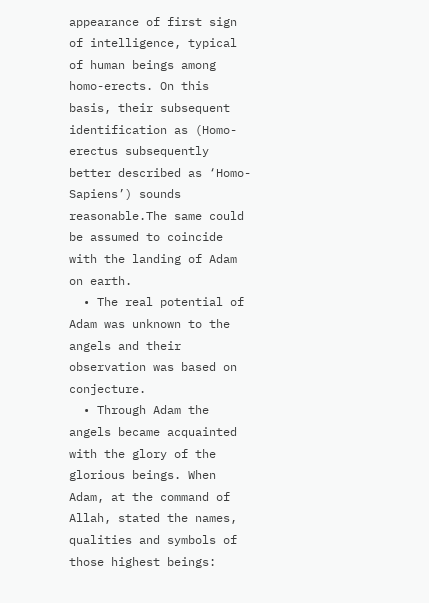appearance of first sign of intelligence, typical of human beings among homo-erects. On this basis, their subsequent identification as (Homo-erectus subsequently better described as ‘Homo-Sapiens’) sounds reasonable.The same could be assumed to coincide with the landing of Adam on earth.
  • The real potential of Adam was unknown to the angels and their observation was based on conjecture.
  • Through Adam the angels became acquainted with the glory of the glorious beings. When Adam, at the command of Allah, stated the names, qualities and symbols of those highest beings: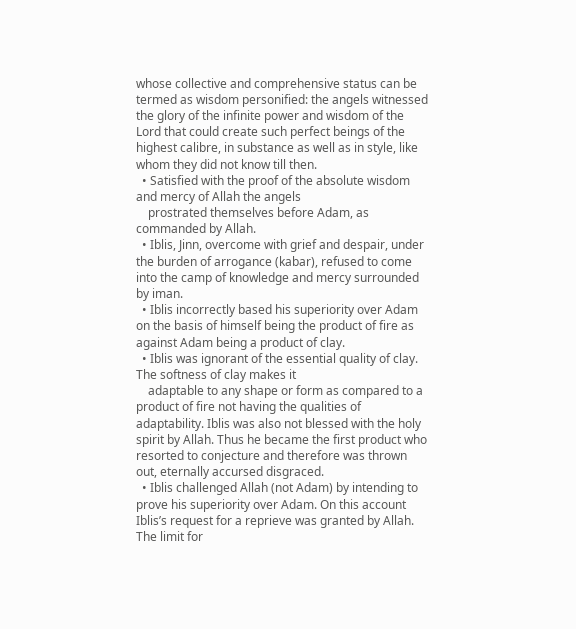whose collective and comprehensive status can be termed as wisdom personified: the angels witnessed the glory of the infinite power and wisdom of the Lord that could create such perfect beings of the highest calibre, in substance as well as in style, like whom they did not know till then.
  • Satisfied with the proof of the absolute wisdom and mercy of Allah the angels
    prostrated themselves before Adam, as commanded by Allah.
  • Iblis, Jinn, overcome with grief and despair, under the burden of arrogance (kabar), refused to come into the camp of knowledge and mercy surrounded by iman.
  • Iblis incorrectly based his superiority over Adam on the basis of himself being the product of fire as against Adam being a product of clay.
  • Iblis was ignorant of the essential quality of clay. The softness of clay makes it
    adaptable to any shape or form as compared to a product of fire not having the qualities of adaptability. Iblis was also not blessed with the holy spirit by Allah. Thus he became the first product who resorted to conjecture and therefore was thrown out, eternally accursed disgraced.
  • Iblis challenged Allah (not Adam) by intending to prove his superiority over Adam. On this account Iblis’s request for a reprieve was granted by Allah. The limit for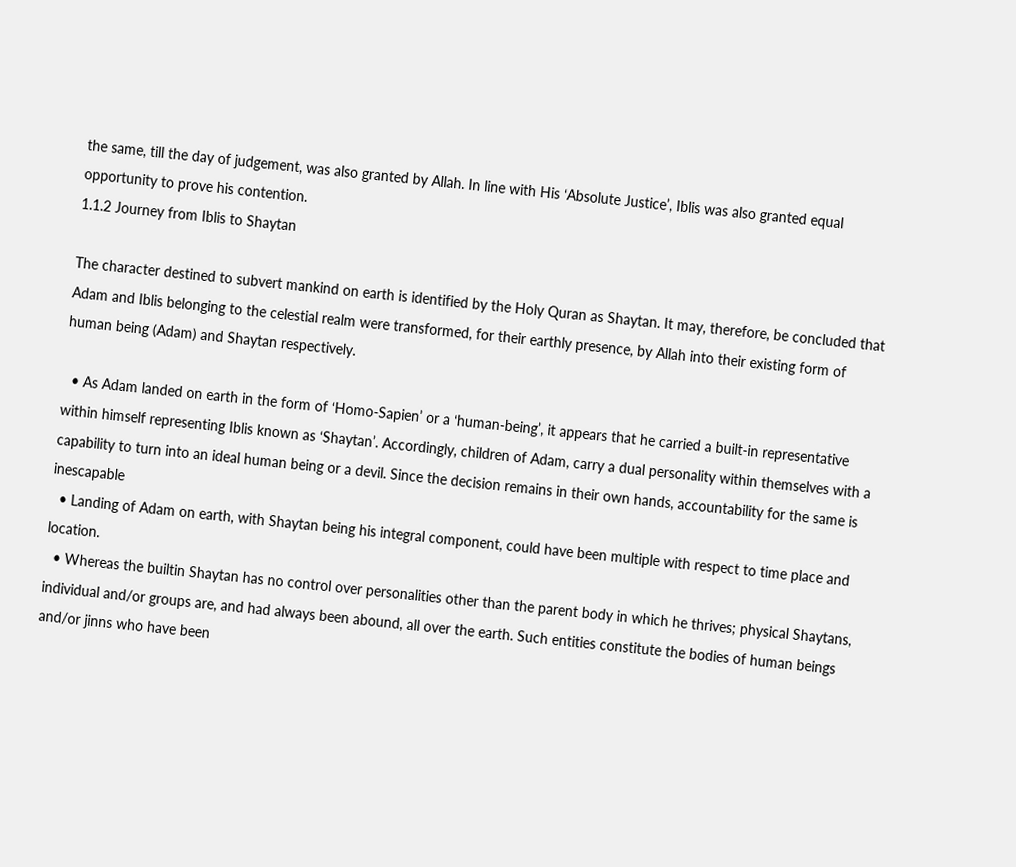the same, till the day of judgement, was also granted by Allah. In line with His ‘Absolute Justice’, Iblis was also granted equal opportunity to prove his contention.
1.1.2 Journey from Iblis to Shaytan

The character destined to subvert mankind on earth is identified by the Holy Quran as Shaytan. It may, therefore, be concluded that Adam and Iblis belonging to the celestial realm were transformed, for their earthly presence, by Allah into their existing form of human being (Adam) and Shaytan respectively.

  • As Adam landed on earth in the form of ‘Homo-Sapien’ or a ‘human-being’, it appears that he carried a built-in representative within himself representing Iblis known as ‘Shaytan’. Accordingly, children of Adam, carry a dual personality within themselves with a capability to turn into an ideal human being or a devil. Since the decision remains in their own hands, accountability for the same is inescapable
  • Landing of Adam on earth, with Shaytan being his integral component, could have been multiple with respect to time place and location.
  • Whereas the builtin Shaytan has no control over personalities other than the parent body in which he thrives; physical Shaytans, individual and/or groups are, and had always been abound, all over the earth. Such entities constitute the bodies of human beings and/or jinns who have been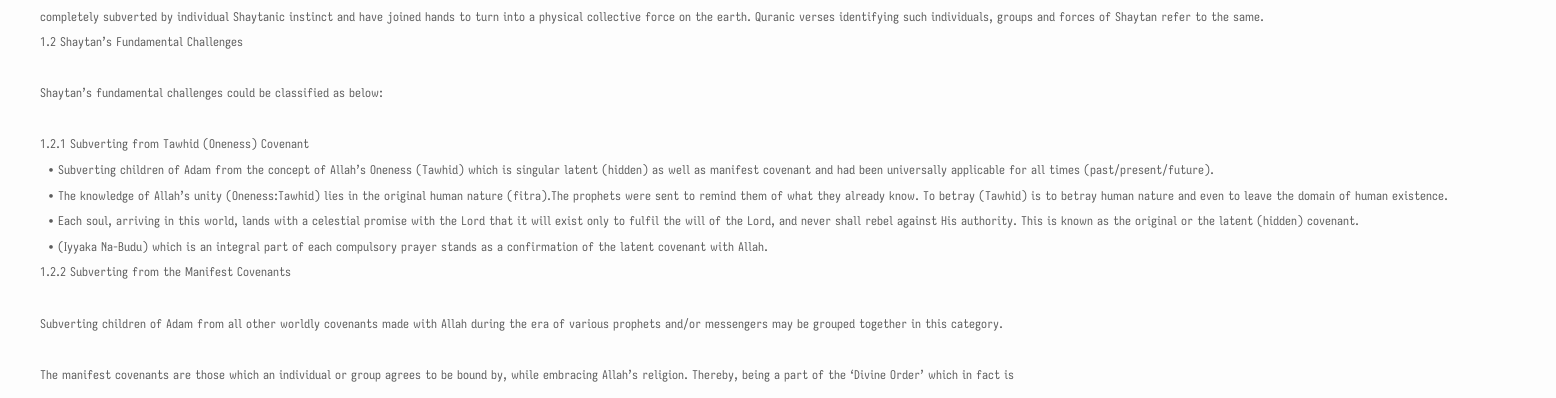completely subverted by individual Shaytanic instinct and have joined hands to turn into a physical collective force on the earth. Quranic verses identifying such individuals, groups and forces of Shaytan refer to the same.
1.2 Shaytan’s Fundamental Challenges

Shaytan’s fundamental challenges could be classified as below:

1.2.1 Subverting from Tawhid (Oneness) Covenant
  • Subverting children of Adam from the concept of Allah’s Oneness (Tawhid) which is singular latent (hidden) as well as manifest covenant and had been universally applicable for all times (past/present/future).
  • The knowledge of Allah’s unity (Oneness:Tawhid) lies in the original human nature (fitra).The prophets were sent to remind them of what they already know. To betray (Tawhid) is to betray human nature and even to leave the domain of human existence.
  • Each soul, arriving in this world, lands with a celestial promise with the Lord that it will exist only to fulfil the will of the Lord, and never shall rebel against His authority. This is known as the original or the latent (hidden) covenant.
  • (Iyyaka Na-Budu) which is an integral part of each compulsory prayer stands as a confirmation of the latent covenant with Allah.
1.2.2 Subverting from the Manifest Covenants

Subverting children of Adam from all other worldly covenants made with Allah during the era of various prophets and/or messengers may be grouped together in this category.

The manifest covenants are those which an individual or group agrees to be bound by, while embracing Allah’s religion. Thereby, being a part of the ‘Divine Order’ which in fact is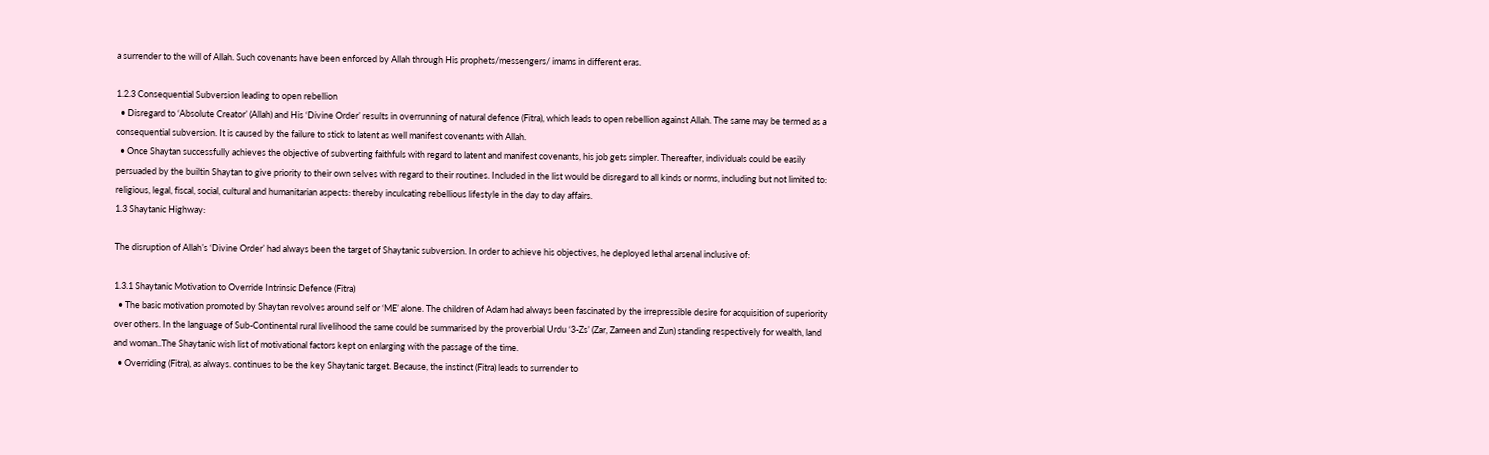a surrender to the will of Allah. Such covenants have been enforced by Allah through His prophets/messengers/ imams in different eras.

1.2.3 Consequential Subversion leading to open rebellion
  • Disregard to ‘Absolute Creator’ (Allah) and His ‘Divine Order’ results in overrunning of natural defence (Fitra), which leads to open rebellion against Allah. The same may be termed as a consequential subversion. It is caused by the failure to stick to latent as well manifest covenants with Allah.
  • Once Shaytan successfully achieves the objective of subverting faithfuls with regard to latent and manifest covenants, his job gets simpler. Thereafter, individuals could be easily persuaded by the builtin Shaytan to give priority to their own selves with regard to their routines. Included in the list would be disregard to all kinds or norms, including but not limited to: religious, legal, fiscal, social, cultural and humanitarian aspects: thereby inculcating rebellious lifestyle in the day to day affairs.
1.3 Shaytanic Highway:

The disruption of Allah’s ‘Divine Order’ had always been the target of Shaytanic subversion. In order to achieve his objectives, he deployed lethal arsenal inclusive of:

1.3.1 Shaytanic Motivation to Override Intrinsic Defence (Fitra)
  • The basic motivation promoted by Shaytan revolves around self or ‘ME’ alone. The children of Adam had always been fascinated by the irrepressible desire for acquisition of superiority over others. In the language of Sub-Continental rural livelihood the same could be summarised by the proverbial Urdu ‘3-Zs’ (Zar, Zameen and Zun) standing respectively for wealth, land and woman..The Shaytanic wish list of motivational factors kept on enlarging with the passage of the time.
  • Overriding (Fitra), as always. continues to be the key Shaytanic target. Because, the instinct (Fitra) leads to surrender to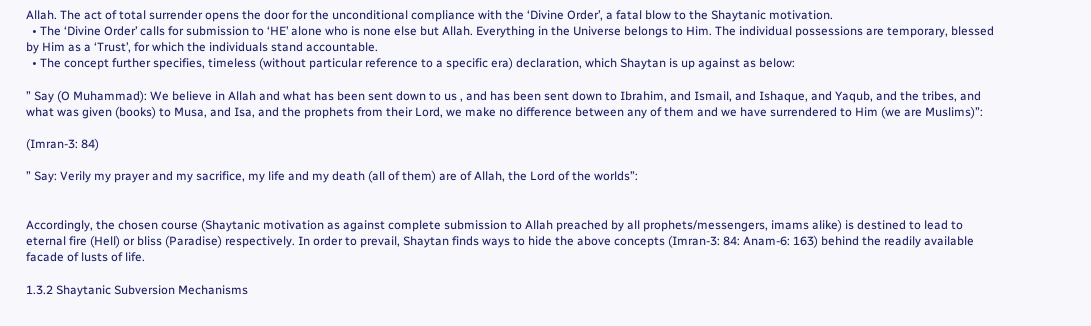Allah. The act of total surrender opens the door for the unconditional compliance with the ‘Divine Order’, a fatal blow to the Shaytanic motivation.
  • The ‘Divine Order’ calls for submission to ‘HE’ alone who is none else but Allah. Everything in the Universe belongs to Him. The individual possessions are temporary, blessed by Him as a ‘Trust’, for which the individuals stand accountable.
  • The concept further specifies, timeless (without particular reference to a specific era) declaration, which Shaytan is up against as below:

” Say (O Muhammad): We believe in Allah and what has been sent down to us , and has been sent down to Ibrahim, and Ismail, and Ishaque, and Yaqub, and the tribes, and what was given (books) to Musa, and Isa, and the prophets from their Lord, we make no difference between any of them and we have surrendered to Him (we are Muslims)”:

(Imran-3: 84)

” Say: Verily my prayer and my sacrifice, my life and my death (all of them) are of Allah, the Lord of the worlds”:


Accordingly, the chosen course (Shaytanic motivation as against complete submission to Allah preached by all prophets/messengers, imams alike) is destined to lead to eternal fire (Hell) or bliss (Paradise) respectively. In order to prevail, Shaytan finds ways to hide the above concepts (Imran-3: 84: Anam-6: 163) behind the readily available facade of lusts of life.

1.3.2 Shaytanic Subversion Mechanisms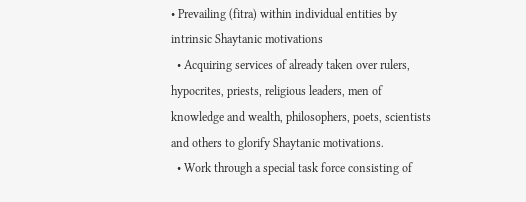• Prevailing (fitra) within individual entities by intrinsic Shaytanic motivations
  • Acquiring services of already taken over rulers, hypocrites, priests, religious leaders, men of knowledge and wealth, philosophers, poets, scientists and others to glorify Shaytanic motivations.
  • Work through a special task force consisting of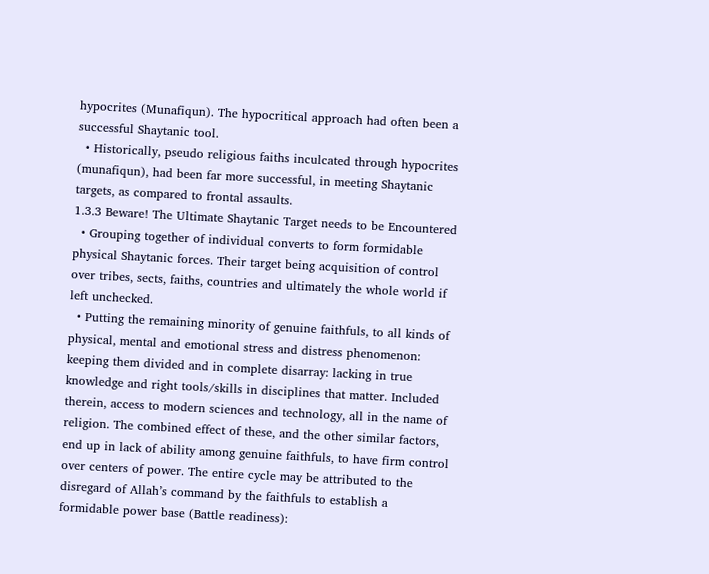hypocrites (Munafiqun). The hypocritical approach had often been a successful Shaytanic tool.
  • Historically, pseudo religious faiths inculcated through hypocrites (munafiqun), had been far more successful, in meeting Shaytanic targets, as compared to frontal assaults.
1.3.3 Beware! The Ultimate Shaytanic Target needs to be Encountered
  • Grouping together of individual converts to form formidable physical Shaytanic forces. Their target being acquisition of control over tribes, sects, faiths, countries and ultimately the whole world if left unchecked.
  • Putting the remaining minority of genuine faithfuls, to all kinds of physical, mental and emotional stress and distress phenomenon: keeping them divided and in complete disarray: lacking in true knowledge and right tools/skills in disciplines that matter. Included therein, access to modern sciences and technology, all in the name of religion. The combined effect of these, and the other similar factors, end up in lack of ability among genuine faithfuls, to have firm control over centers of power. The entire cycle may be attributed to the disregard of Allah’s command by the faithfuls to establish a formidable power base (Battle readiness):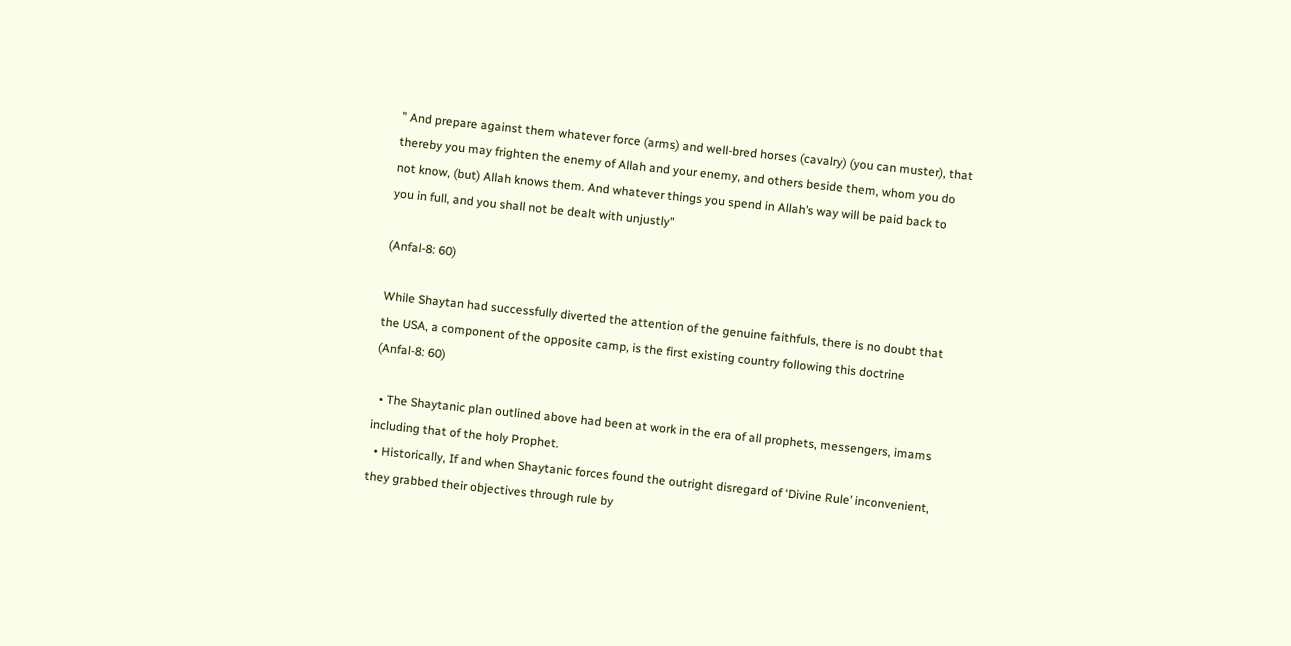” And prepare against them whatever force (arms) and well-bred horses (cavalry) (you can muster), that thereby you may frighten the enemy of Allah and your enemy, and others beside them, whom you do not know, (but) Allah knows them. And whatever things you spend in Allah’s way will be paid back to you in full, and you shall not be dealt with unjustly”

(Anfal-8: 60)

While Shaytan had successfully diverted the attention of the genuine faithfuls, there is no doubt that the USA, a component of the opposite camp, is the first existing country following this doctrine (Anfal-8: 60)

  • The Shaytanic plan outlined above had been at work in the era of all prophets, messengers, imams including that of the holy Prophet.
  • Historically, If and when Shaytanic forces found the outright disregard of ‘Divine Rule’ inconvenient, they grabbed their objectives through rule by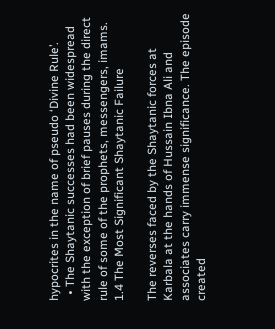hypocrites in the name of pseudo ‘Divine Rule’.
  • The Shaytanic successes had been widespread with the exception of brief pauses during the direct rule of some of the prophets, messengers, imams.
1.4 The Most Significant Shaytanic Failure

The reverses faced by the Shaytanic forces at Karbala at the hands of Hussain Ibna Ali and associates carry immense significance. The episode created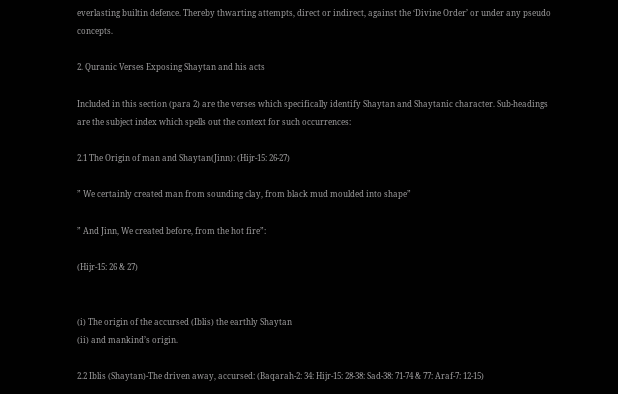everlasting builtin defence. Thereby thwarting attempts, direct or indirect, against the ‘Divine Order’ or under any pseudo concepts.

2. Quranic Verses Exposing Shaytan and his acts

Included in this section (para 2) are the verses which specifically identify Shaytan and Shaytanic character. Sub-headings are the subject index which spells out the context for such occurrences:

2.1 The Origin of man and Shaytan(Jinn): (Hijr-15: 26-27)

” We certainly created man from sounding clay, from black mud moulded into shape”

” And Jinn, We created before, from the hot fire”:

(Hijr-15: 26 & 27)


(i) The origin of the accursed (Iblis) the earthly Shaytan
(ii) and mankind’s origin.

2.2 Iblis (Shaytan)-The driven away, accursed: (Baqarah-2: 34: Hijr-15: 28-38: Sad-38: 71-74 & 77: Araf-7: 12-15)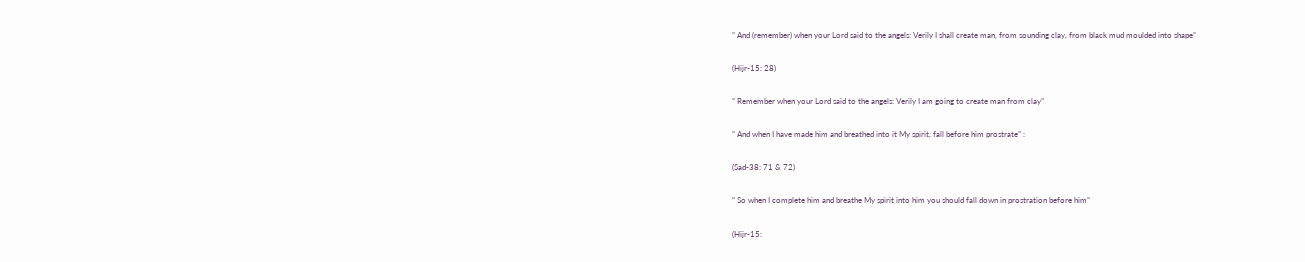” And (remember) when your Lord said to the angels: Verily I shall create man, from sounding clay, from black mud moulded into shape”

(Hijr-15: 28)

” Remember when your Lord said to the angels: Verily I am going to create man from clay”

” And when I have made him and breathed into it My spirit, fall before him prostrate” :

(Sad-38: 71 & 72)

” So when I complete him and breathe My spirit into him you should fall down in prostration before him”

(Hijr-15: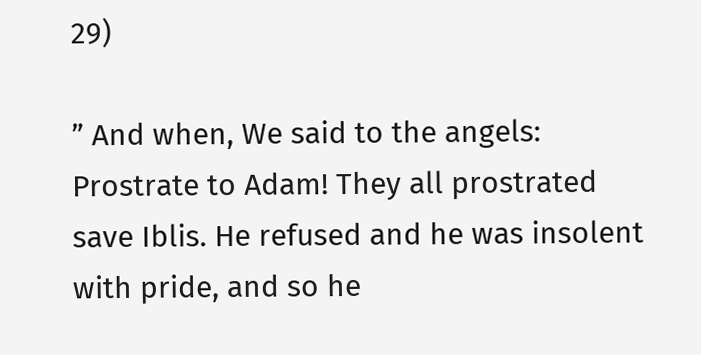29)

” And when, We said to the angels: Prostrate to Adam! They all prostrated save Iblis. He refused and he was insolent with pride, and so he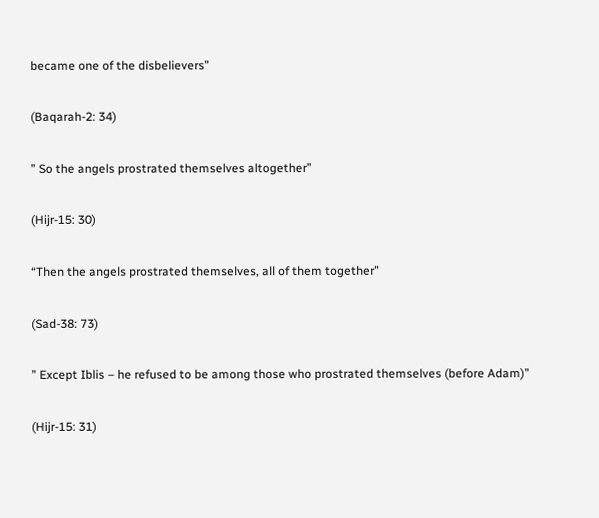became one of the disbelievers”

(Baqarah-2: 34)

” So the angels prostrated themselves altogether”

(Hijr-15: 30)

“Then the angels prostrated themselves, all of them together”

(Sad-38: 73)

” Except Iblis – he refused to be among those who prostrated themselves (before Adam)”

(Hijr-15: 31)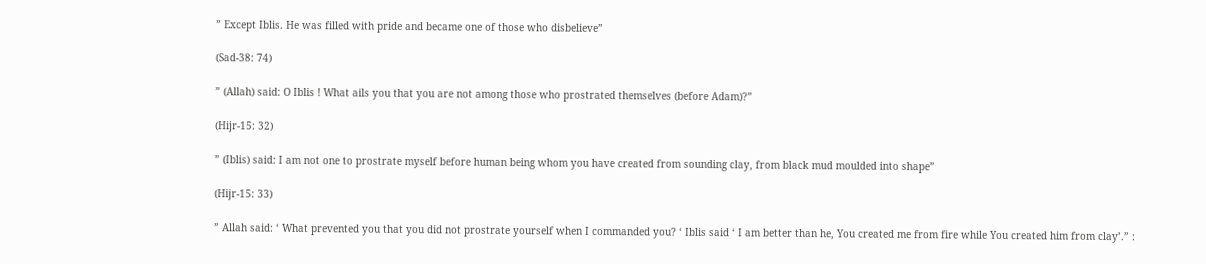” Except Iblis. He was filled with pride and became one of those who disbelieve”

(Sad-38: 74)

” (Allah) said: O Iblis ! What ails you that you are not among those who prostrated themselves (before Adam)?”

(Hijr-15: 32)

” (Iblis) said: I am not one to prostrate myself before human being whom you have created from sounding clay, from black mud moulded into shape”

(Hijr-15: 33)

” Allah said: ‘ What prevented you that you did not prostrate yourself when I commanded you? ‘ Iblis said ‘ I am better than he, You created me from fire while You created him from clay’.” :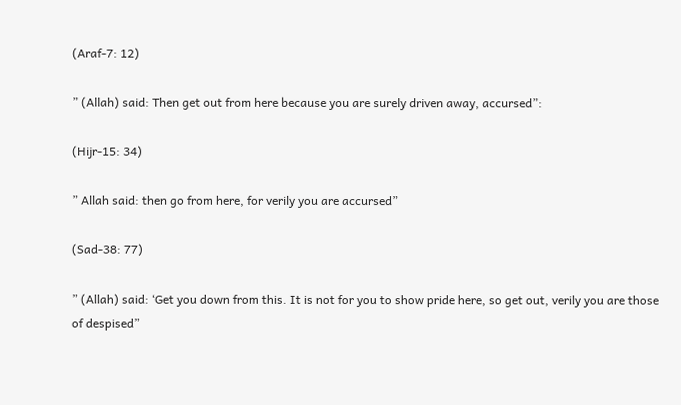(Araf-7: 12)

” (Allah) said: Then get out from here because you are surely driven away, accursed”:

(Hijr-15: 34)

” Allah said: then go from here, for verily you are accursed”

(Sad-38: 77)

” (Allah) said: ‘Get you down from this. It is not for you to show pride here, so get out, verily you are those of despised”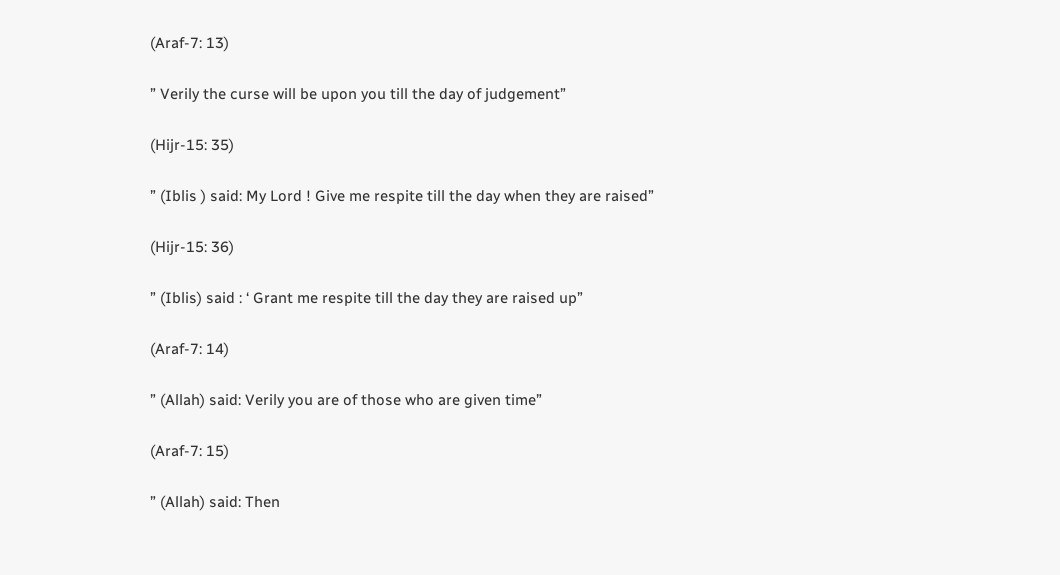(Araf-7: 13)

” Verily the curse will be upon you till the day of judgement”

(Hijr-15: 35)

” (Iblis ) said: My Lord ! Give me respite till the day when they are raised”

(Hijr-15: 36)

” (Iblis) said : ‘ Grant me respite till the day they are raised up”

(Araf-7: 14)

” (Allah) said: Verily you are of those who are given time”

(Araf-7: 15)

” (Allah) said: Then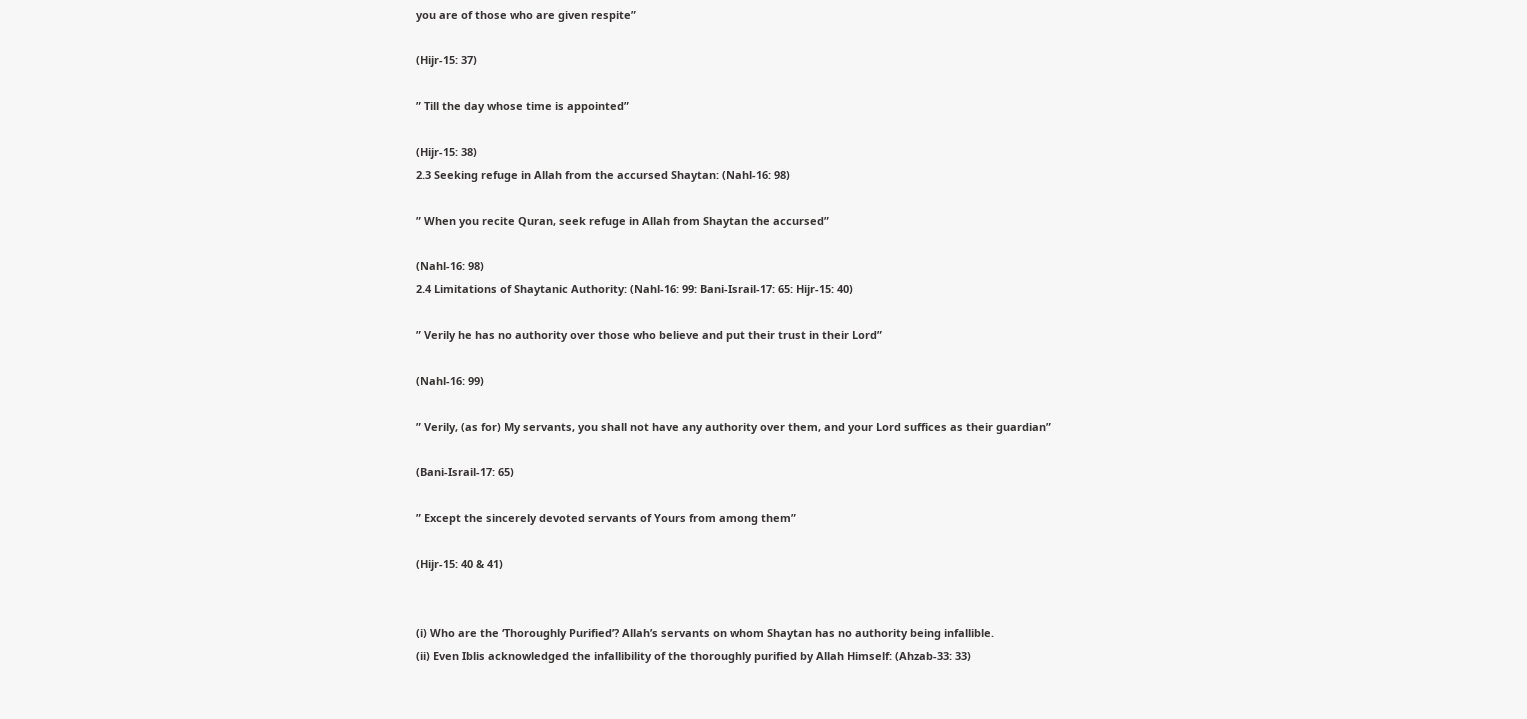you are of those who are given respite”

(Hijr-15: 37)

” Till the day whose time is appointed”

(Hijr-15: 38)
2.3 Seeking refuge in Allah from the accursed Shaytan: (Nahl-16: 98)

” When you recite Quran, seek refuge in Allah from Shaytan the accursed”

(Nahl-16: 98)
2.4 Limitations of Shaytanic Authority: (Nahl-16: 99: Bani-Israil-17: 65: Hijr-15: 40)

” Verily he has no authority over those who believe and put their trust in their Lord”

(Nahl-16: 99)

” Verily, (as for) My servants, you shall not have any authority over them, and your Lord suffices as their guardian”

(Bani-Israil-17: 65)

” Except the sincerely devoted servants of Yours from among them”

(Hijr-15: 40 & 41)


(i) Who are the ‘Thoroughly Purified’? Allah’s servants on whom Shaytan has no authority being infallible.
(ii) Even Iblis acknowledged the infallibility of the thoroughly purified by Allah Himself: (Ahzab-33: 33)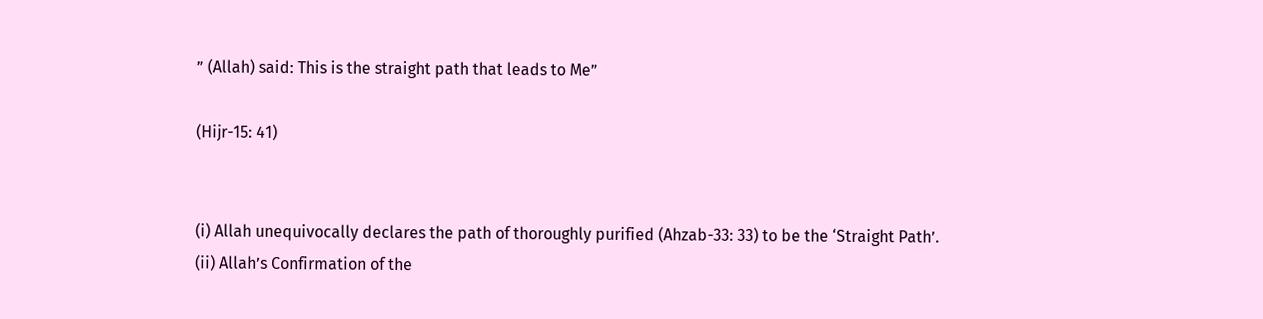” (Allah) said: This is the straight path that leads to Me”

(Hijr-15: 41)


(i) Allah unequivocally declares the path of thoroughly purified (Ahzab-33: 33) to be the ‘Straight Path’.
(ii) Allah’s Confirmation of the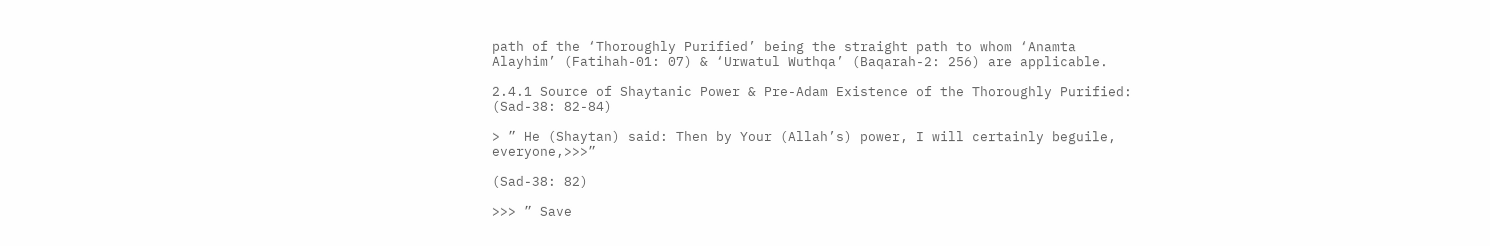path of the ‘Thoroughly Purified’ being the straight path to whom ‘Anamta Alayhim’ (Fatihah-01: 07) & ‘Urwatul Wuthqa’ (Baqarah-2: 256) are applicable.

2.4.1 Source of Shaytanic Power & Pre-Adam Existence of the Thoroughly Purified: (Sad-38: 82-84)

> ” He (Shaytan) said: Then by Your (Allah’s) power, I will certainly beguile, everyone,>>>”

(Sad-38: 82)

>>> ” Save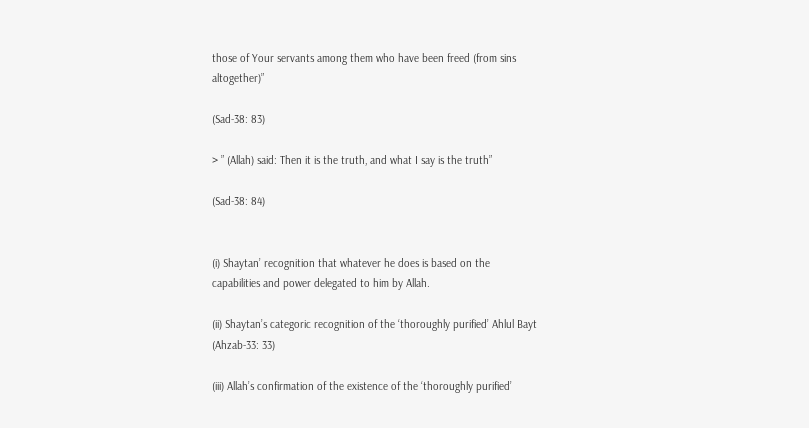those of Your servants among them who have been freed (from sins altogether)”

(Sad-38: 83)

> ” (Allah) said: Then it is the truth, and what I say is the truth”

(Sad-38: 84)


(i) Shaytan’ recognition that whatever he does is based on the capabilities and power delegated to him by Allah.

(ii) Shaytan’s categoric recognition of the ‘thoroughly purified’ Ahlul Bayt (Ahzab-33: 33)

(iii) Allah’s confirmation of the existence of the ‘thoroughly purified’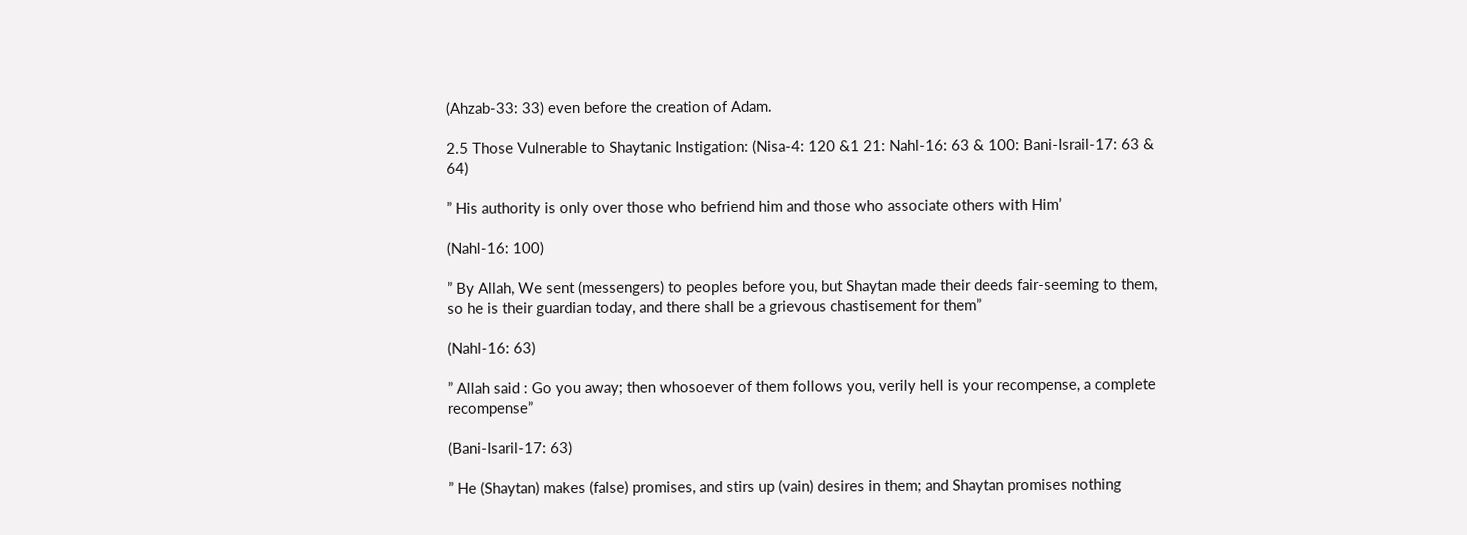(Ahzab-33: 33) even before the creation of Adam.

2.5 Those Vulnerable to Shaytanic Instigation: (Nisa-4: 120 &1 21: Nahl-16: 63 & 100: Bani-Israil-17: 63 & 64)

” His authority is only over those who befriend him and those who associate others with Him’

(Nahl-16: 100)

” By Allah, We sent (messengers) to peoples before you, but Shaytan made their deeds fair-seeming to them, so he is their guardian today, and there shall be a grievous chastisement for them”

(Nahl-16: 63)

” Allah said : Go you away; then whosoever of them follows you, verily hell is your recompense, a complete recompense”

(Bani-Isaril-17: 63)

” He (Shaytan) makes (false) promises, and stirs up (vain) desires in them; and Shaytan promises nothing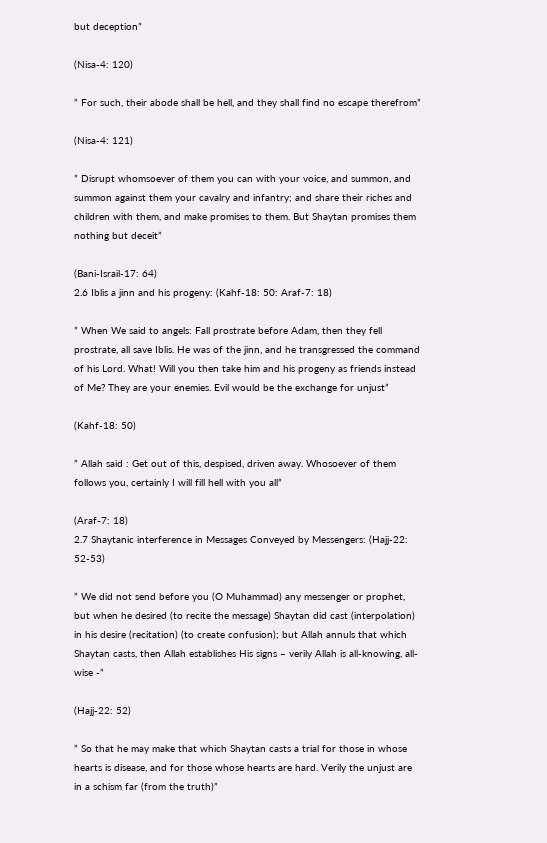but deception”

(Nisa-4: 120)

” For such, their abode shall be hell, and they shall find no escape therefrom”

(Nisa-4: 121)

” Disrupt whomsoever of them you can with your voice, and summon, and summon against them your cavalry and infantry; and share their riches and children with them, and make promises to them. But Shaytan promises them nothing but deceit”

(Bani-Israil-17: 64)
2.6 Iblis a jinn and his progeny: (Kahf-18: 50: Araf-7: 18)

” When We said to angels: Fall prostrate before Adam, then they fell prostrate, all save Iblis. He was of the jinn, and he transgressed the command of his Lord. What! Will you then take him and his progeny as friends instead of Me? They are your enemies. Evil would be the exchange for unjust”

(Kahf-18: 50)

” Allah said : Get out of this, despised, driven away. Whosoever of them follows you, certainly I will fill hell with you all”

(Araf-7: 18)
2.7 Shaytanic interference in Messages Conveyed by Messengers: (Hajj-22: 52-53)

” We did not send before you (O Muhammad) any messenger or prophet, but when he desired (to recite the message) Shaytan did cast (interpolation) in his desire (recitation) (to create confusion); but Allah annuls that which Shaytan casts, then Allah establishes His signs – verily Allah is all-knowing, all-wise -”

(Hajj-22: 52)

” So that he may make that which Shaytan casts a trial for those in whose hearts is disease, and for those whose hearts are hard. Verily the unjust are in a schism far (from the truth)”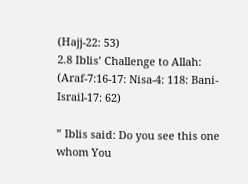(Hajj-22: 53)
2.8 Iblis’ Challenge to Allah: (Araf-7:16-17: Nisa-4: 118: Bani-Israil-17: 62)

” Iblis said: Do you see this one whom You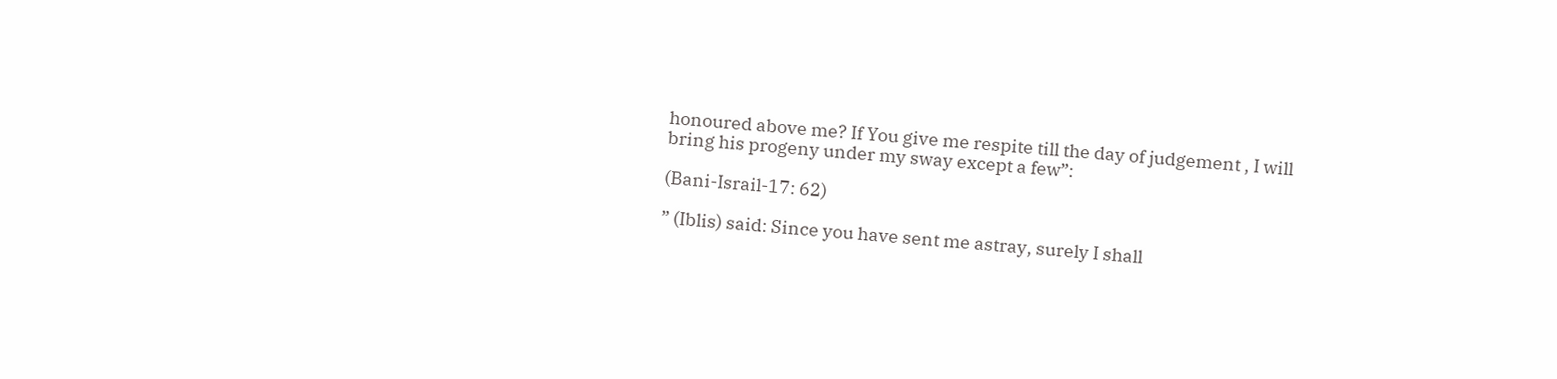honoured above me? If You give me respite till the day of judgement , I will bring his progeny under my sway except a few”:

(Bani-Israil-17: 62)

” (Iblis) said: Since you have sent me astray, surely I shall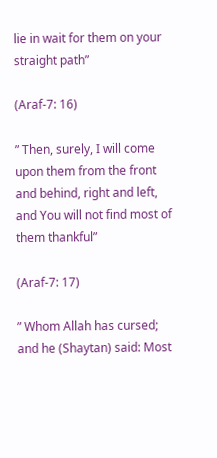lie in wait for them on your straight path”

(Araf-7: 16)

” Then, surely, I will come upon them from the front and behind, right and left, and You will not find most of them thankful”

(Araf-7: 17)

” Whom Allah has cursed; and he (Shaytan) said: Most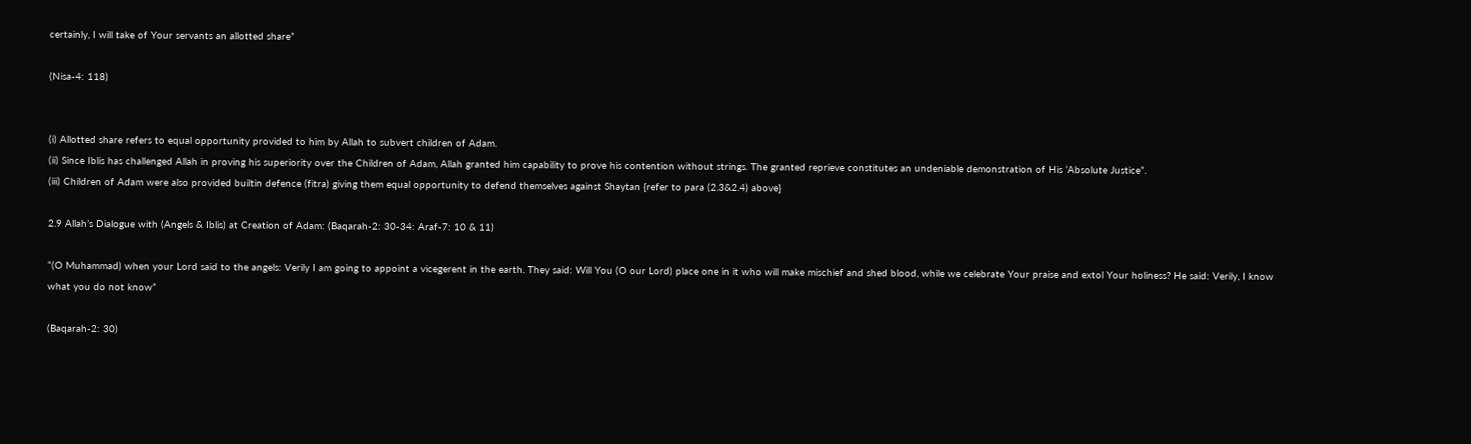certainly, I will take of Your servants an allotted share”

(Nisa-4: 118)


(i) Allotted share refers to equal opportunity provided to him by Allah to subvert children of Adam.
(ii) Since Iblis has challenged Allah in proving his superiority over the Children of Adam, Allah granted him capability to prove his contention without strings. The granted reprieve constitutes an undeniable demonstration of His ‘Absolute Justice”.
(iii) Children of Adam were also provided builtin defence (fitra) giving them equal opportunity to defend themselves against Shaytan {refer to para (2.3&2.4) above}

2.9 Allah’s Dialogue with (Angels & Iblis) at Creation of Adam: (Baqarah-2: 30-34: Araf-7: 10 & 11)

“(O Muhammad) when your Lord said to the angels: Verily I am going to appoint a vicegerent in the earth. They said: Will You (O our Lord) place one in it who will make mischief and shed blood, while we celebrate Your praise and extol Your holiness? He said: Verily, I know what you do not know”

(Baqarah-2: 30)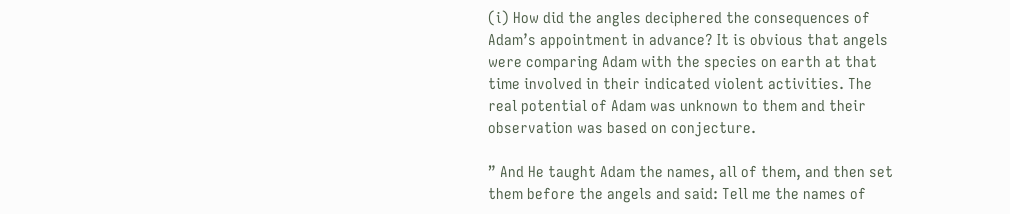(i) How did the angles deciphered the consequences of Adam’s appointment in advance? It is obvious that angels were comparing Adam with the species on earth at that time involved in their indicated violent activities. The real potential of Adam was unknown to them and their observation was based on conjecture.

” And He taught Adam the names, all of them, and then set them before the angels and said: Tell me the names of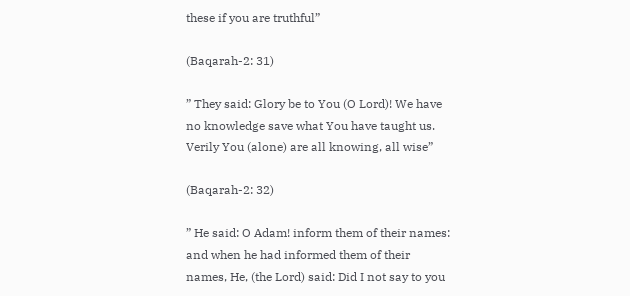these if you are truthful”

(Baqarah-2: 31)

” They said: Glory be to You (O Lord)! We have no knowledge save what You have taught us. Verily You (alone) are all knowing, all wise”

(Baqarah-2: 32)

” He said: O Adam! inform them of their names: and when he had informed them of their names, He, (the Lord) said: Did I not say to you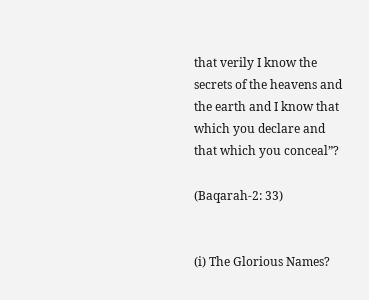that verily I know the secrets of the heavens and the earth and I know that which you declare and that which you conceal”?

(Baqarah-2: 33)


(i) The Glorious Names?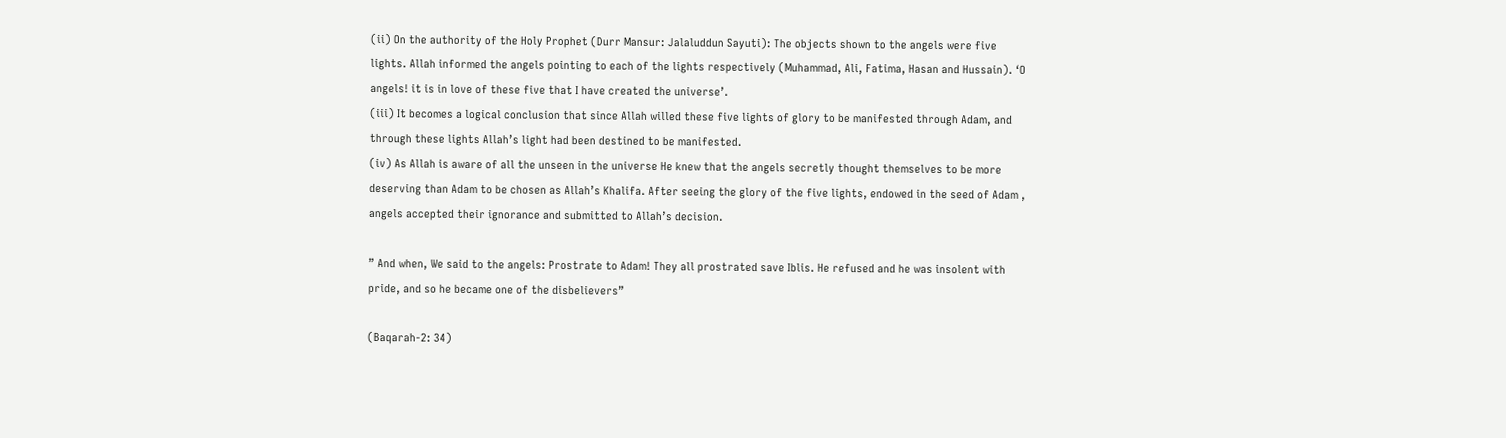(ii) On the authority of the Holy Prophet (Durr Mansur: Jalaluddun Sayuti): The objects shown to the angels were five lights. Allah informed the angels pointing to each of the lights respectively (Muhammad, Ali, Fatima, Hasan and Hussain). ‘O angels! it is in love of these five that I have created the universe’.
(iii) It becomes a logical conclusion that since Allah willed these five lights of glory to be manifested through Adam, and through these lights Allah’s light had been destined to be manifested.
(iv) As Allah is aware of all the unseen in the universe He knew that the angels secretly thought themselves to be more deserving than Adam to be chosen as Allah’s Khalifa. After seeing the glory of the five lights, endowed in the seed of Adam , angels accepted their ignorance and submitted to Allah’s decision.

” And when, We said to the angels: Prostrate to Adam! They all prostrated save Iblis. He refused and he was insolent with pride, and so he became one of the disbelievers”

(Baqarah-2: 34)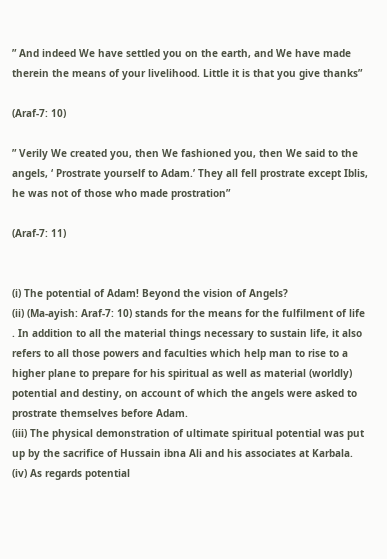” And indeed We have settled you on the earth, and We have made therein the means of your livelihood. Little it is that you give thanks”

(Araf-7: 10)

” Verily We created you, then We fashioned you, then We said to the angels, ‘ Prostrate yourself to Adam.’ They all fell prostrate except Iblis, he was not of those who made prostration”

(Araf-7: 11)


(i) The potential of Adam! Beyond the vision of Angels?
(ii) (Ma-ayish: Araf-7: 10) stands for the means for the fulfilment of life . In addition to all the material things necessary to sustain life, it also refers to all those powers and faculties which help man to rise to a higher plane to prepare for his spiritual as well as material (worldly) potential and destiny, on account of which the angels were asked to prostrate themselves before Adam.
(iii) The physical demonstration of ultimate spiritual potential was put up by the sacrifice of Hussain ibna Ali and his associates at Karbala.
(iv) As regards potential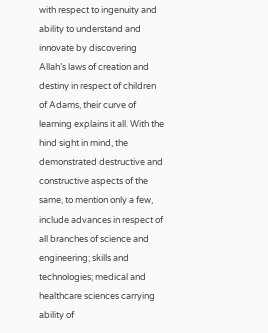with respect to ingenuity and ability to understand and innovate by discovering Allah’s laws of creation and destiny in respect of children of Adams, their curve of learning explains it all. With the hind sight in mind, the demonstrated destructive and constructive aspects of the same, to mention only a few, include advances in respect of all branches of science and engineering; skills and technologies; medical and healthcare sciences carrying ability of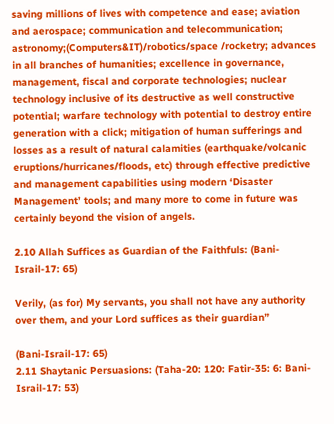saving millions of lives with competence and ease; aviation and aerospace; communication and telecommunication; astronomy;(Computers&IT)/robotics/space /rocketry; advances in all branches of humanities; excellence in governance, management, fiscal and corporate technologies; nuclear technology inclusive of its destructive as well constructive potential; warfare technology with potential to destroy entire generation with a click; mitigation of human sufferings and losses as a result of natural calamities (earthquake/volcanic eruptions/hurricanes/floods, etc) through effective predictive and management capabilities using modern ‘Disaster Management’ tools; and many more to come in future was certainly beyond the vision of angels.

2.10 Allah Suffices as Guardian of the Faithfuls: (Bani-Israil-17: 65)

Verily, (as for) My servants, you shall not have any authority over them, and your Lord suffices as their guardian”

(Bani-Israil-17: 65)
2.11 Shaytanic Persuasions: (Taha-20: 120: Fatir-35: 6: Bani-Israil-17: 53)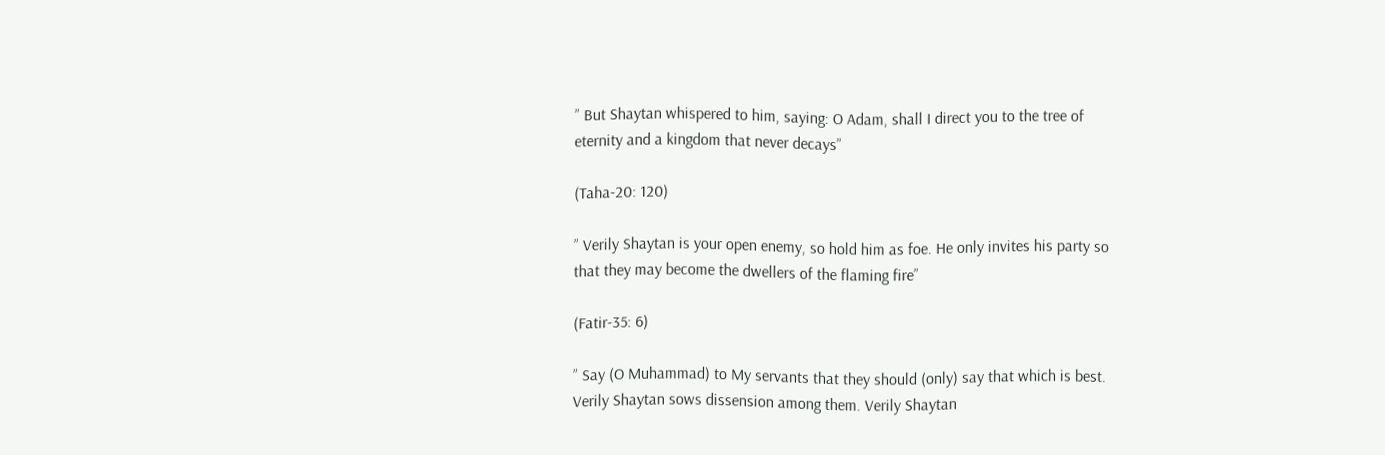” But Shaytan whispered to him, saying: O Adam, shall I direct you to the tree of eternity and a kingdom that never decays”

(Taha-20: 120)

” Verily Shaytan is your open enemy, so hold him as foe. He only invites his party so that they may become the dwellers of the flaming fire”

(Fatir-35: 6)

” Say (O Muhammad) to My servants that they should (only) say that which is best. Verily Shaytan sows dissension among them. Verily Shaytan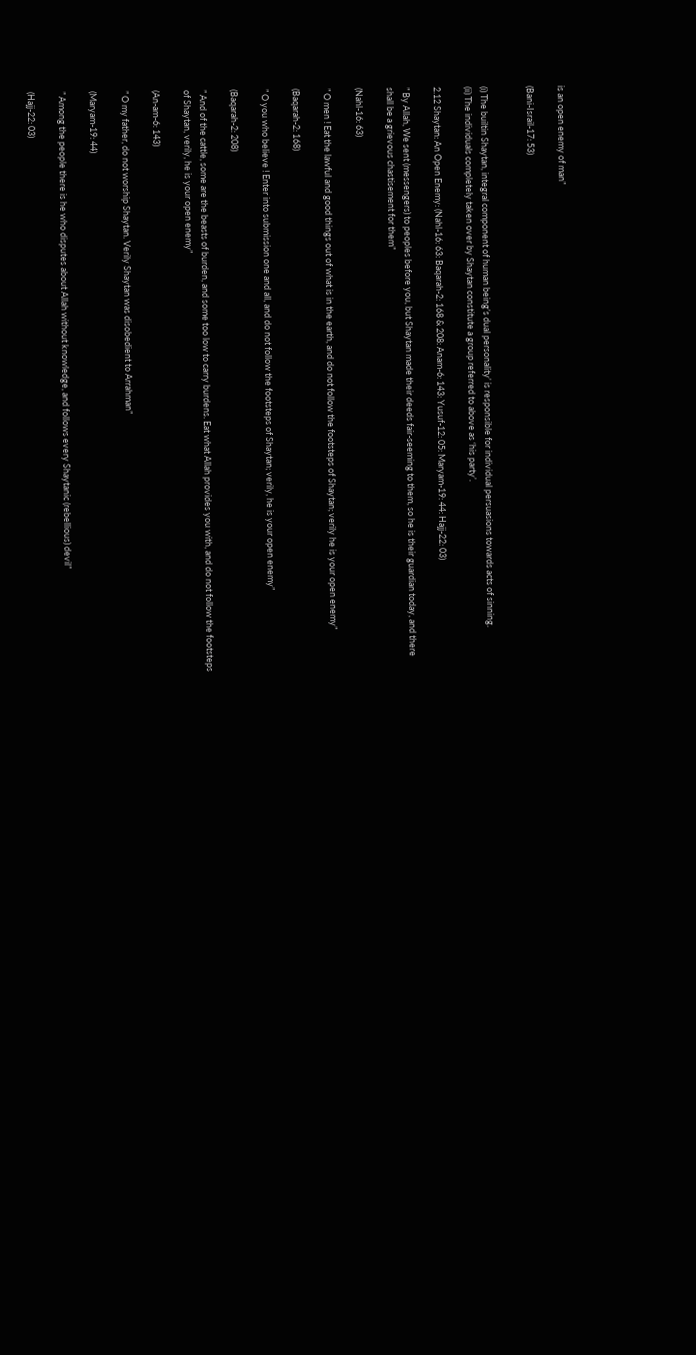is an open enemy of man”

(Bani-Israil-17: 53)


(i) The builtin Shaytan, integral component of human being’s dual personality’ is responsible for individual persuasions towards acts of sinning.
(ii) The individuals completely taken over by Shaytan constitute a group referred to above as ‘his party’.

2.12 Shaytan: An Open Enemy: (Nahl-16: 63: Baqarah-2: 168 & 208: Anam-6: 143: Yusuf-12: 05: Maryam-19: 44: Hajj-22: 03)

” By Allah, We sent (messengers) to peoples before you, but Shaytan made their deeds fair-seeming to them, so he is their guardian today, and there shall be a grievous chastisement for them”

(Nahl-16: 63)

” O men ! Eat the lawful and good things out of what is in the earth, and do not follow the footsteps of Shaytan; verily he is your open enemy”

(Baqarah-2: 168)

” O you who believe ! Enter into submission one and all, and do not follow the footsteps of Shaytan; verily, he is your open enemy”

(Baqarah-2: 208)

” And of the cattle, some are the beasts of burden, and some too low to carry burdens. Eat what Allah provides you with, and do not follow the footsteps of Shaytan, verily, he is your open enemy”

(An-am-6: 143)

” O my father, do not worship Shaytan. Verily Shaytan was disobedient to Arrahman”

(Maryam-19: 44)

” Among the people there is he who disputes about Allah without knowledge, and follows every Shaytanic (rebellious) devil”

(Hajj-22: 03)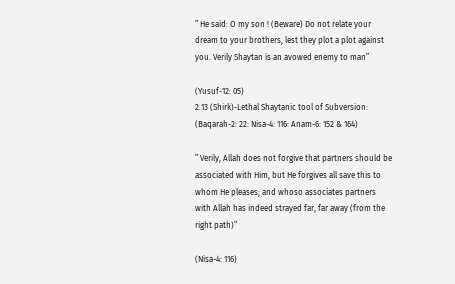” He said: O my son ! (Beware) Do not relate your dream to your brothers, lest they plot a plot against you. Verily Shaytan is an avowed enemy to man”

(Yusuf-12: 05)
2.13 (Shirk)-Lethal Shaytanic tool of Subversion: (Baqarah-2: 22: Nisa-4: 116: Anam-6: 152 & 164)

” Verily, Allah does not forgive that partners should be associated with Him, but He forgives all save this to whom He pleases; and whoso associates partners with Allah has indeed strayed far, far away (from the right path)”

(Nisa-4: 116)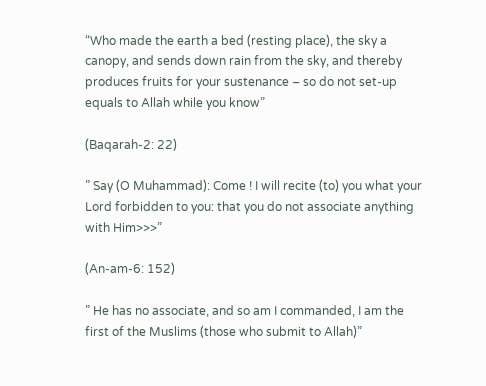“Who made the earth a bed (resting place), the sky a canopy, and sends down rain from the sky, and thereby produces fruits for your sustenance – so do not set-up equals to Allah while you know”

(Baqarah-2: 22)

” Say (O Muhammad): Come ! I will recite (to) you what your Lord forbidden to you: that you do not associate anything with Him>>>”

(An-am-6: 152)

” He has no associate, and so am I commanded, I am the first of the Muslims (those who submit to Allah)”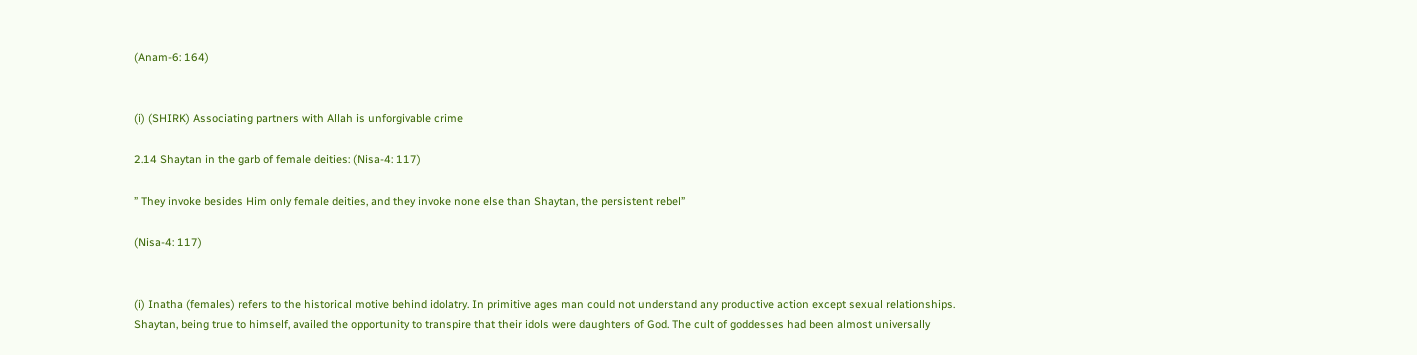(Anam-6: 164)


(i) (SHIRK) Associating partners with Allah is unforgivable crime

2.14 Shaytan in the garb of female deities: (Nisa-4: 117)

” They invoke besides Him only female deities, and they invoke none else than Shaytan, the persistent rebel”

(Nisa-4: 117)


(i) Inatha (females) refers to the historical motive behind idolatry. In primitive ages man could not understand any productive action except sexual relationships. Shaytan, being true to himself, availed the opportunity to transpire that their idols were daughters of God. The cult of goddesses had been almost universally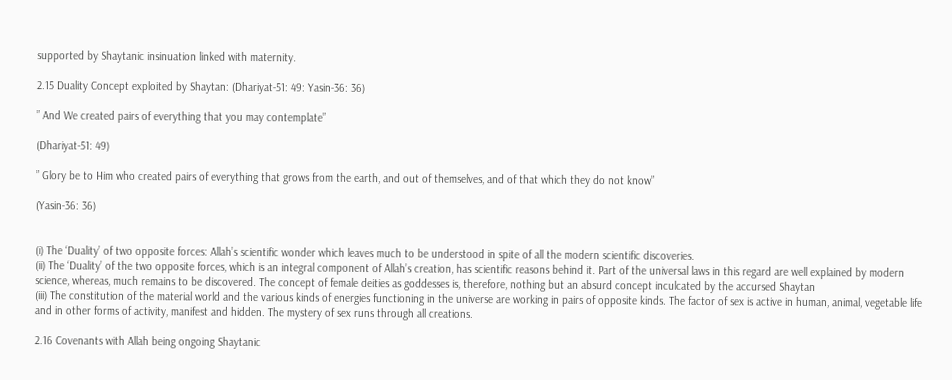supported by Shaytanic insinuation linked with maternity.

2.15 Duality Concept exploited by Shaytan: (Dhariyat-51: 49: Yasin-36: 36)

” And We created pairs of everything that you may contemplate”

(Dhariyat-51: 49)

” Glory be to Him who created pairs of everything that grows from the earth, and out of themselves, and of that which they do not know”

(Yasin-36: 36)


(i) The ‘Duality’ of two opposite forces: Allah’s scientific wonder which leaves much to be understood in spite of all the modern scientific discoveries.
(ii) The ‘Duality’ of the two opposite forces, which is an integral component of Allah’s creation, has scientific reasons behind it. Part of the universal laws in this regard are well explained by modern science, whereas, much remains to be discovered. The concept of female deities as goddesses is, therefore, nothing but an absurd concept inculcated by the accursed Shaytan
(iii) The constitution of the material world and the various kinds of energies functioning in the universe are working in pairs of opposite kinds. The factor of sex is active in human, animal, vegetable life and in other forms of activity, manifest and hidden. The mystery of sex runs through all creations.

2.16 Covenants with Allah being ongoing Shaytanic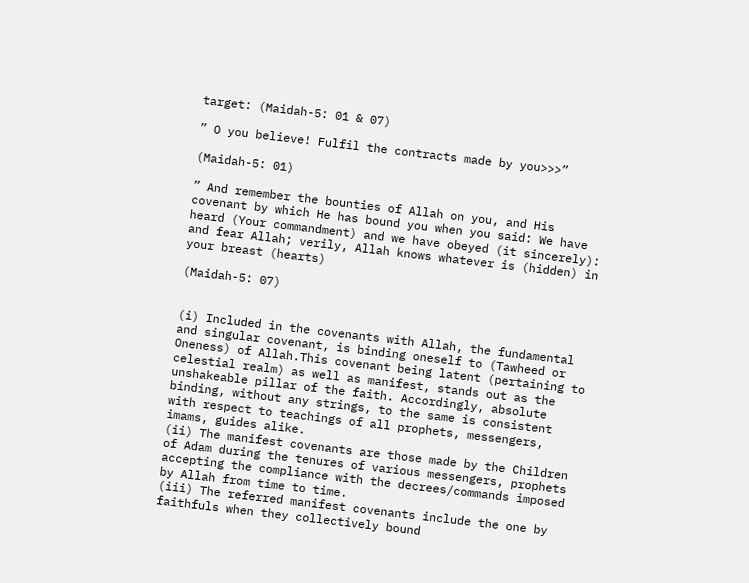target: (Maidah-5: 01 & 07)

” O you believe! Fulfil the contracts made by you>>>”

(Maidah-5: 01)

” And remember the bounties of Allah on you, and His covenant by which He has bound you when you said: We have heard (Your commandment) and we have obeyed (it sincerely): and fear Allah; verily, Allah knows whatever is (hidden) in your breast (hearts)

(Maidah-5: 07)


(i) Included in the covenants with Allah, the fundamental and singular covenant, is binding oneself to (Tawheed or Oneness) of Allah.This covenant being latent (pertaining to celestial realm) as well as manifest, stands out as the unshakeable pillar of the faith. Accordingly, absolute binding, without any strings, to the same is consistent with respect to teachings of all prophets, messengers, imams, guides alike.
(ii) The manifest covenants are those made by the Children of Adam during the tenures of various messengers, prophets accepting the compliance with the decrees/commands imposed by Allah from time to time.
(iii) The referred manifest covenants include the one by faithfuls when they collectively bound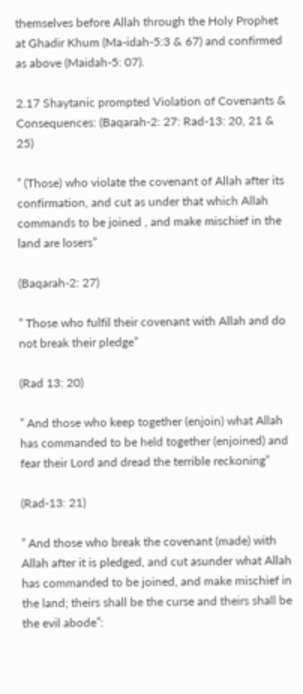themselves before Allah through the Holy Prophet at Ghadir Khum (Ma-idah-5:3 & 67) and confirmed as above (Maidah-5: 07).

2.17 Shaytanic prompted Violation of Covenants & Consequences: (Baqarah-2: 27: Rad-13: 20, 21 & 25)

” (Those) who violate the covenant of Allah after its confirmation, and cut as under that which Allah commands to be joined , and make mischief in the land are losers”

(Baqarah-2: 27)

” Those who fulfil their covenant with Allah and do not break their pledge”

(Rad 13: 20)

” And those who keep together (enjoin) what Allah has commanded to be held together (enjoined) and fear their Lord and dread the terrible reckoning”

(Rad-13: 21)

” And those who break the covenant (made) with Allah after it is pledged, and cut asunder what Allah has commanded to be joined, and make mischief in the land; theirs shall be the curse and theirs shall be the evil abode”: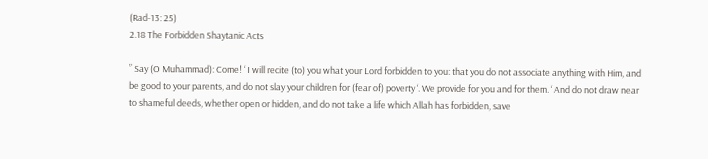(Rad-13: 25)
2.18 The Forbidden Shaytanic Acts

” Say (O Muhammad): Come! ‘ I will recite (to) you what your Lord forbidden to you: that you do not associate anything with Him, and be good to your parents, and do not slay your children for (fear of) poverty ‘. We provide for you and for them. ‘ And do not draw near to shameful deeds, whether open or hidden, and do not take a life which Allah has forbidden, save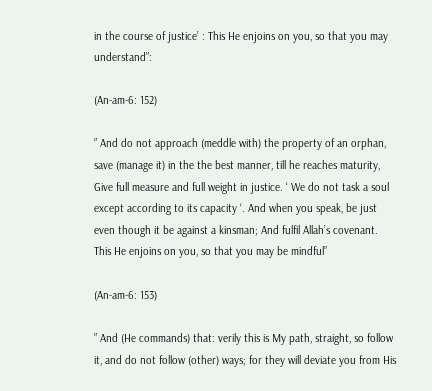in the course of justice’ : This He enjoins on you, so that you may understand”:

(An-am-6: 152)

” And do not approach (meddle with) the property of an orphan, save (manage it) in the the best manner, till he reaches maturity, Give full measure and full weight in justice. ‘ We do not task a soul except according to its capacity ‘. And when you speak, be just even though it be against a kinsman; And fulfil Allah’s covenant. This He enjoins on you, so that you may be mindful”

(An-am-6: 153)

” And (He commands) that: verily this is My path, straight, so follow it, and do not follow (other) ways; for they will deviate you from His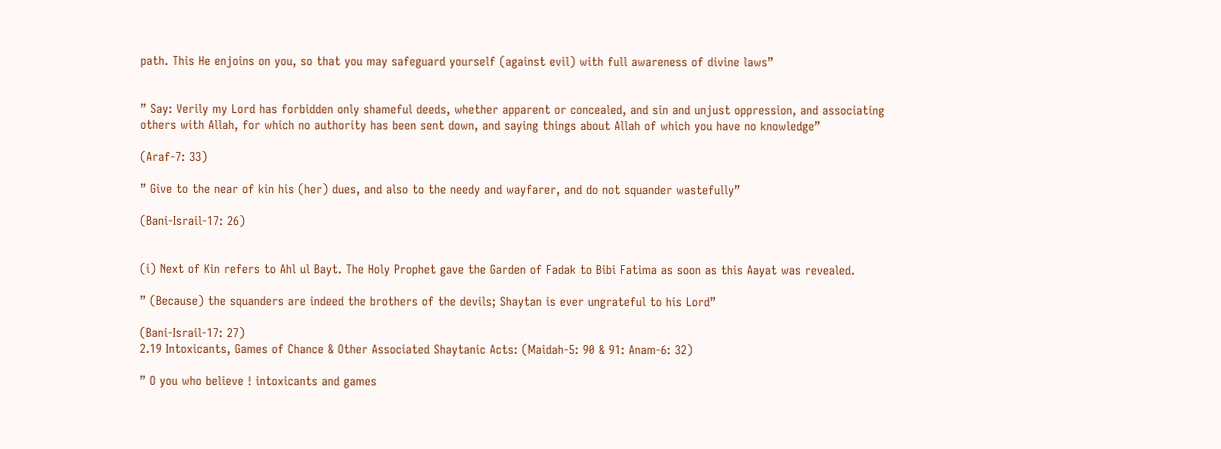path. This He enjoins on you, so that you may safeguard yourself (against evil) with full awareness of divine laws”


” Say: Verily my Lord has forbidden only shameful deeds, whether apparent or concealed, and sin and unjust oppression, and associating others with Allah, for which no authority has been sent down, and saying things about Allah of which you have no knowledge”

(Araf-7: 33)

” Give to the near of kin his (her) dues, and also to the needy and wayfarer, and do not squander wastefully”

(Bani-Israil-17: 26)


(i) Next of Kin refers to Ahl ul Bayt. The Holy Prophet gave the Garden of Fadak to Bibi Fatima as soon as this Aayat was revealed.

” (Because) the squanders are indeed the brothers of the devils; Shaytan is ever ungrateful to his Lord”

(Bani-Israil-17: 27)
2.19 Intoxicants, Games of Chance & Other Associated Shaytanic Acts: (Maidah-5: 90 & 91: Anam-6: 32)

” O you who believe ! intoxicants and games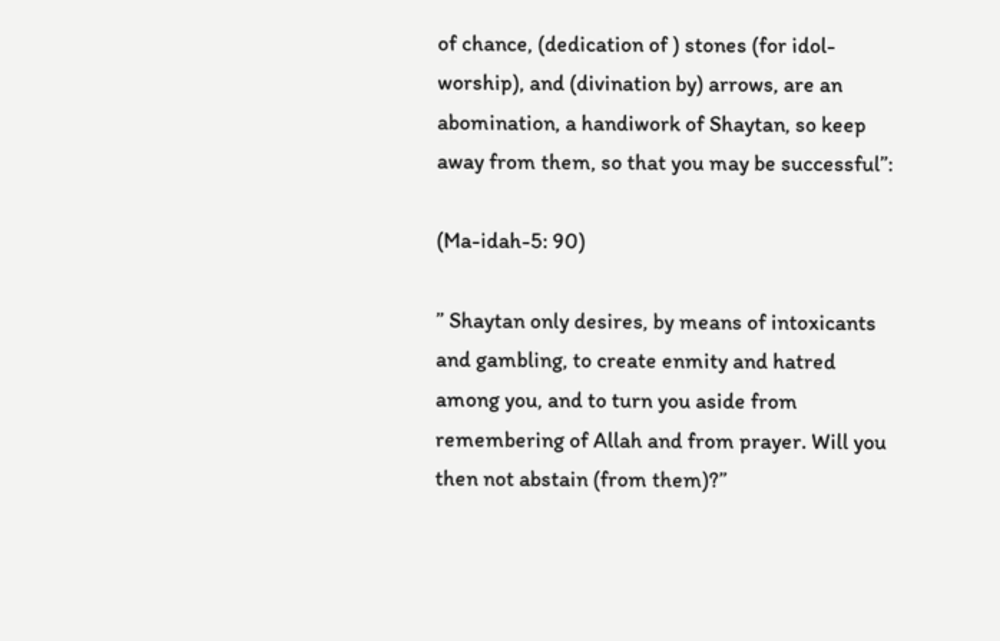of chance, (dedication of ) stones (for idol-worship), and (divination by) arrows, are an abomination, a handiwork of Shaytan, so keep away from them, so that you may be successful”:

(Ma-idah-5: 90)

” Shaytan only desires, by means of intoxicants and gambling, to create enmity and hatred among you, and to turn you aside from remembering of Allah and from prayer. Will you then not abstain (from them)?”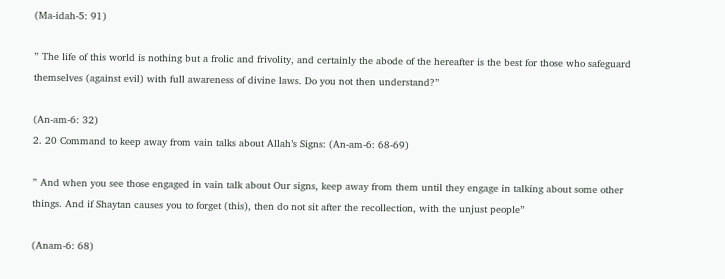(Ma-idah-5: 91)

” The life of this world is nothing but a frolic and frivolity, and certainly the abode of the hereafter is the best for those who safeguard themselves (against evil) with full awareness of divine laws. Do you not then understand?”

(An-am-6: 32)
2. 20 Command to keep away from vain talks about Allah’s Signs: (An-am-6: 68-69)

” And when you see those engaged in vain talk about Our signs, keep away from them until they engage in talking about some other things. And if Shaytan causes you to forget (this), then do not sit after the recollection, with the unjust people”

(Anam-6: 68)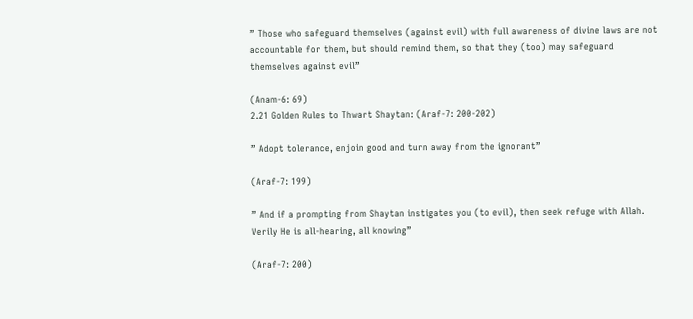” Those who safeguard themselves (against evil) with full awareness of divine laws are not accountable for them, but should remind them, so that they (too) may safeguard themselves against evil”

(Anam-6: 69)
2.21 Golden Rules to Thwart Shaytan: (Araf-7: 200-202)

” Adopt tolerance, enjoin good and turn away from the ignorant”

(Araf-7: 199)

” And if a prompting from Shaytan instigates you (to evil), then seek refuge with Allah. Verily He is all-hearing, all knowing”

(Araf-7: 200)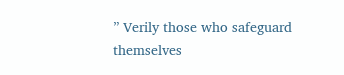” Verily those who safeguard themselves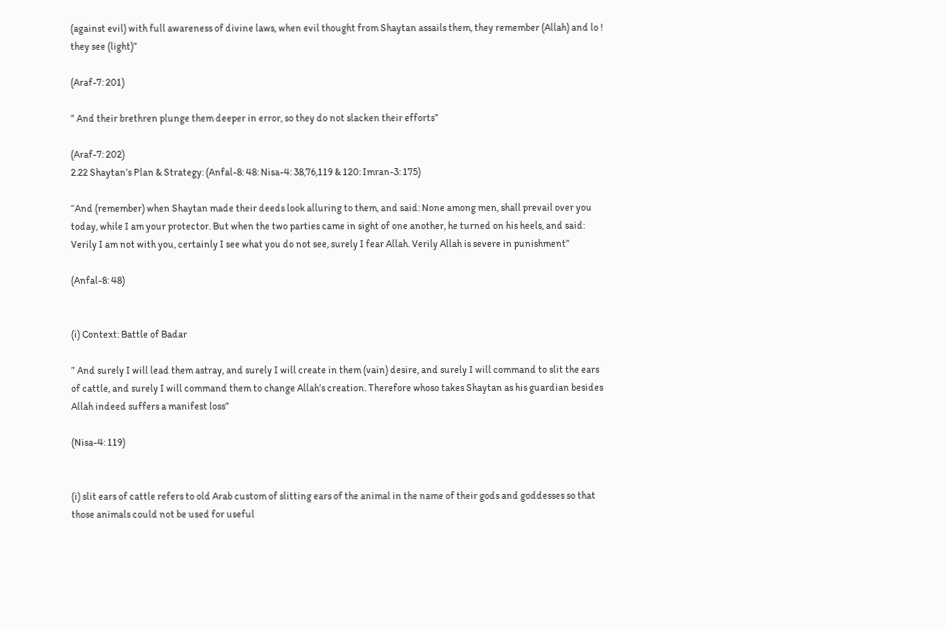(against evil) with full awareness of divine laws, when evil thought from Shaytan assails them, they remember (Allah) and lo ! they see (light)”

(Araf-7: 201)

” And their brethren plunge them deeper in error, so they do not slacken their efforts”

(Araf-7: 202)
2.22 Shaytan’s Plan & Strategy: (Anfal-8: 48: Nisa-4: 38,76,119 & 120: Imran-3: 175)

“And (remember) when Shaytan made their deeds look alluring to them, and said: None among men, shall prevail over you today, while I am your protector. But when the two parties came in sight of one another, he turned on his heels, and said: Verily I am not with you, certainly I see what you do not see, surely I fear Allah. Verily Allah is severe in punishment”

(Anfal-8: 48)


(i) Context: Battle of Badar

” And surely I will lead them astray, and surely I will create in them (vain) desire, and surely I will command to slit the ears of cattle, and surely I will command them to change Allah’s creation. Therefore whoso takes Shaytan as his guardian besides Allah indeed suffers a manifest loss”

(Nisa-4: 119)


(i) slit ears of cattle refers to old Arab custom of slitting ears of the animal in the name of their gods and goddesses so that those animals could not be used for useful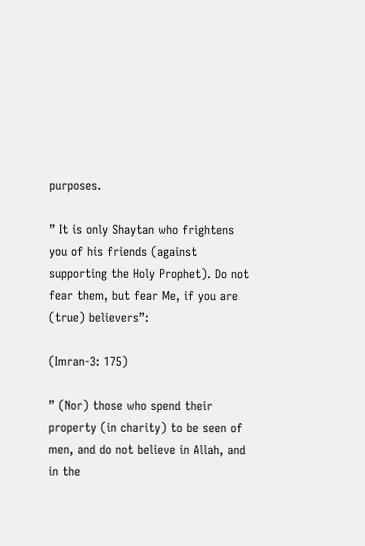purposes.

” It is only Shaytan who frightens you of his friends (against supporting the Holy Prophet). Do not fear them, but fear Me, if you are (true) believers”:

(Imran-3: 175)

” (Nor) those who spend their property (in charity) to be seen of men, and do not believe in Allah, and in the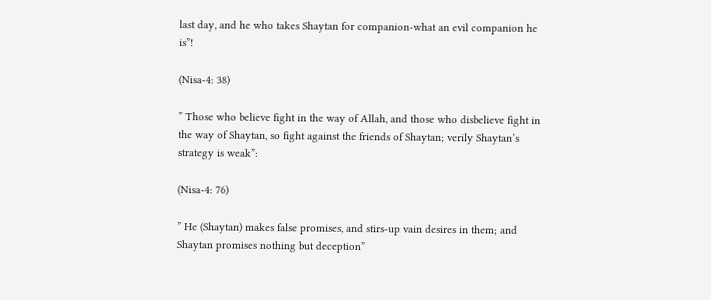last day, and he who takes Shaytan for companion-what an evil companion he is”!

(Nisa-4: 38)

” Those who believe fight in the way of Allah, and those who disbelieve fight in the way of Shaytan, so fight against the friends of Shaytan; verily Shaytan’s strategy is weak”:

(Nisa-4: 76)

” He (Shaytan) makes false promises, and stirs-up vain desires in them; and Shaytan promises nothing but deception”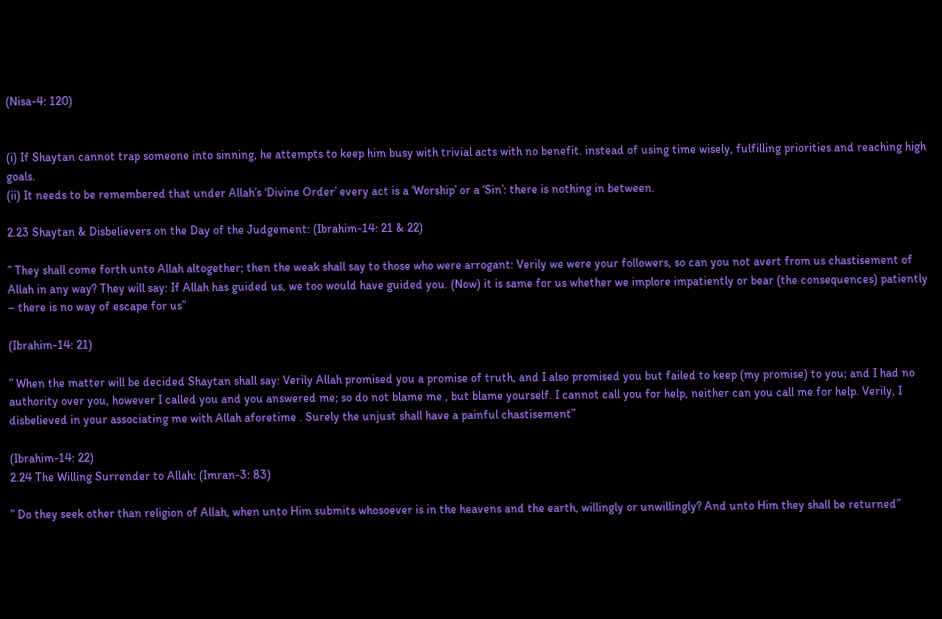(Nisa-4: 120)


(i) If Shaytan cannot trap someone into sinning, he attempts to keep him busy with trivial acts with no benefit. instead of using time wisely, fulfilling priorities and reaching high goals.
(ii) It needs to be remembered that under Allah’s ‘Divine Order’ every act is a ‘Worship’ or a ‘Sin’: there is nothing in between.

2.23 Shaytan & Disbelievers on the Day of the Judgement: (Ibrahim-14: 21 & 22)

” They shall come forth unto Allah altogether; then the weak shall say to those who were arrogant: Verily we were your followers, so can you not avert from us chastisement of Allah in any way? They will say: If Allah has guided us, we too would have guided you. (Now) it is same for us whether we implore impatiently or bear (the consequences) patiently – there is no way of escape for us”

(Ibrahim-14: 21)

” When the matter will be decided Shaytan shall say: Verily Allah promised you a promise of truth, and I also promised you but failed to keep (my promise) to you; and I had no authority over you, however I called you and you answered me; so do not blame me , but blame yourself. I cannot call you for help, neither can you call me for help. Verily, I disbelieved in your associating me with Allah aforetime . Surely the unjust shall have a painful chastisement”

(Ibrahim-14: 22)
2.24 The Willing Surrender to Allah: (Imran-3: 83)

” Do they seek other than religion of Allah, when unto Him submits whosoever is in the heavens and the earth, willingly or unwillingly? And unto Him they shall be returned”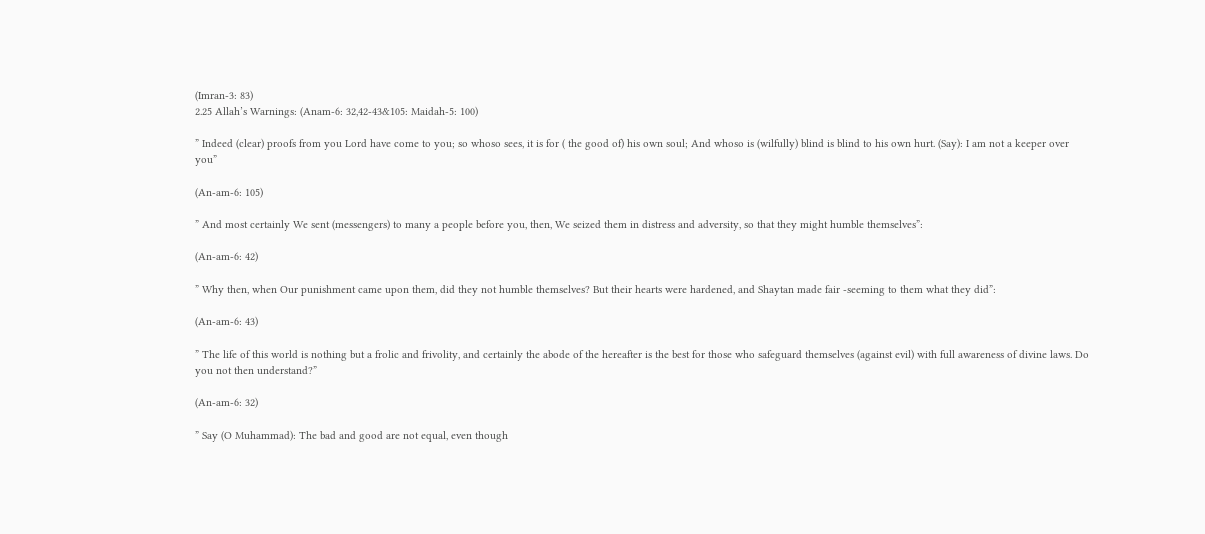(Imran-3: 83)
2.25 Allah’s Warnings: (Anam-6: 32,42-43&105: Maidah-5: 100)

” Indeed (clear) proofs from you Lord have come to you; so whoso sees, it is for ( the good of) his own soul; And whoso is (wilfully) blind is blind to his own hurt. (Say): I am not a keeper over you”

(An-am-6: 105)

” And most certainly We sent (messengers) to many a people before you, then, We seized them in distress and adversity, so that they might humble themselves”:

(An-am-6: 42)

” Why then, when Our punishment came upon them, did they not humble themselves? But their hearts were hardened, and Shaytan made fair -seeming to them what they did”:

(An-am-6: 43)

” The life of this world is nothing but a frolic and frivolity, and certainly the abode of the hereafter is the best for those who safeguard themselves (against evil) with full awareness of divine laws. Do you not then understand?”

(An-am-6: 32)

” Say (O Muhammad): The bad and good are not equal, even though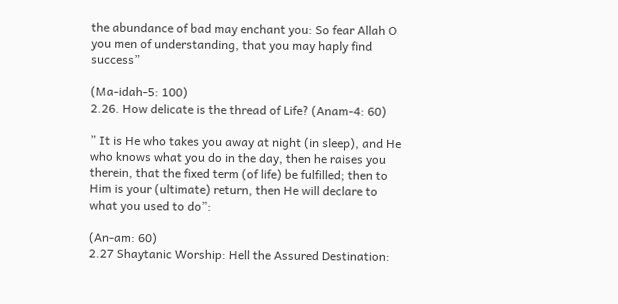the abundance of bad may enchant you: So fear Allah O you men of understanding, that you may haply find success”

(Ma-idah-5: 100)
2.26. How delicate is the thread of Life? (Anam-4: 60)

” It is He who takes you away at night (in sleep), and He who knows what you do in the day, then he raises you therein, that the fixed term (of life) be fulfilled; then to Him is your (ultimate) return, then He will declare to what you used to do”:

(An-am: 60)
2.27 Shaytanic Worship: Hell the Assured Destination: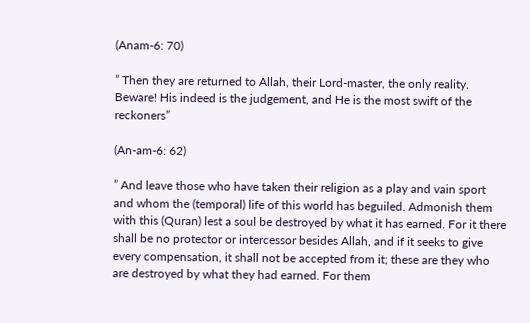(Anam-6: 70)

” Then they are returned to Allah, their Lord-master, the only reality. Beware! His indeed is the judgement, and He is the most swift of the reckoners”

(An-am-6: 62)

” And leave those who have taken their religion as a play and vain sport and whom the (temporal) life of this world has beguiled. Admonish them with this (Quran) lest a soul be destroyed by what it has earned. For it there shall be no protector or intercessor besides Allah, and if it seeks to give every compensation, it shall not be accepted from it; these are they who are destroyed by what they had earned. For them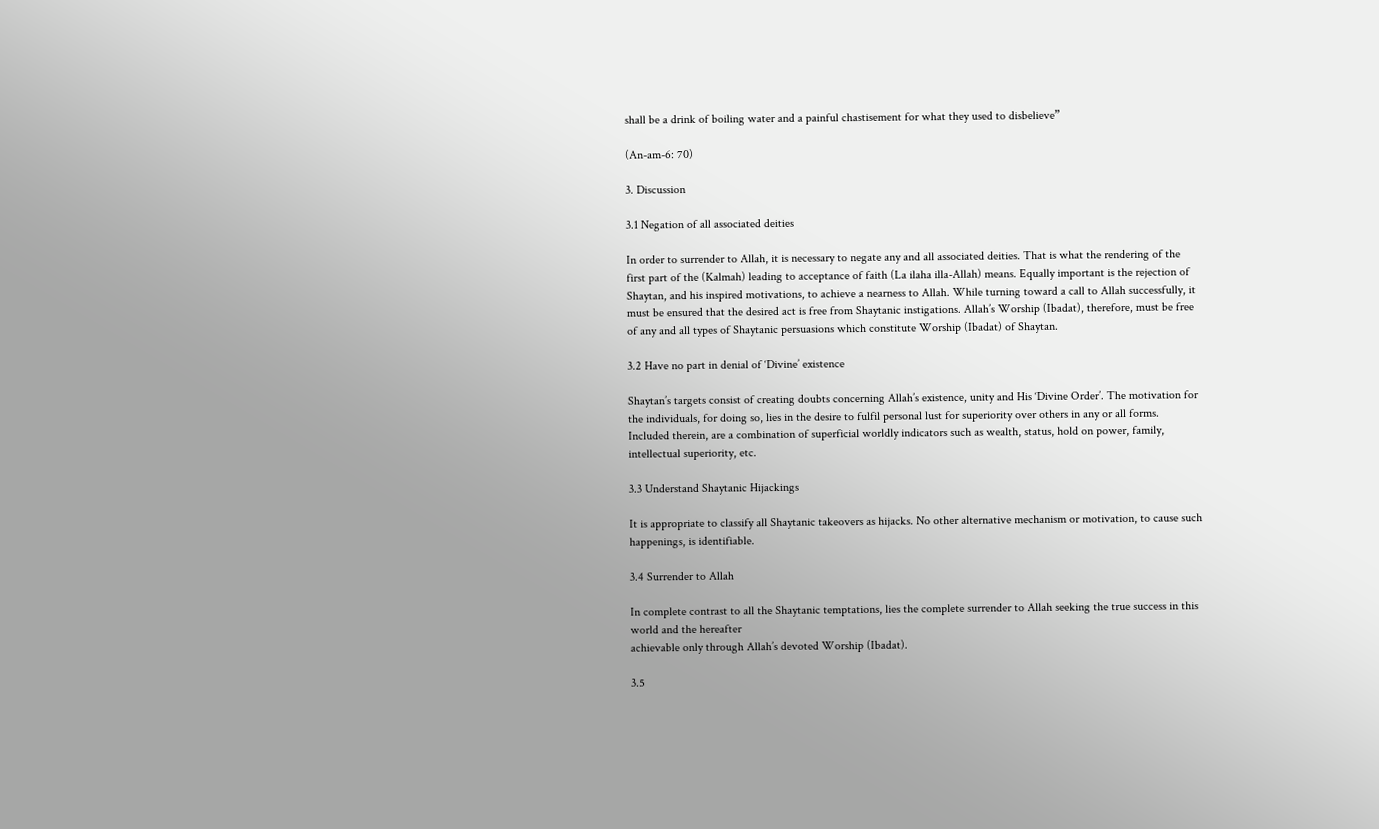shall be a drink of boiling water and a painful chastisement for what they used to disbelieve”

(An-am-6: 70)

3. Discussion

3.1 Negation of all associated deities

In order to surrender to Allah, it is necessary to negate any and all associated deities. That is what the rendering of the first part of the (Kalmah) leading to acceptance of faith (La ilaha illa-Allah) means. Equally important is the rejection of Shaytan, and his inspired motivations, to achieve a nearness to Allah. While turning toward a call to Allah successfully, it must be ensured that the desired act is free from Shaytanic instigations. Allah’s Worship (Ibadat), therefore, must be free of any and all types of Shaytanic persuasions which constitute Worship (Ibadat) of Shaytan.

3.2 Have no part in denial of ‘Divine’ existence

Shaytan’s targets consist of creating doubts concerning Allah’s existence, unity and His ‘Divine Order’. The motivation for the individuals, for doing so, lies in the desire to fulfil personal lust for superiority over others in any or all forms. Included therein, are a combination of superficial worldly indicators such as wealth, status, hold on power, family, intellectual superiority, etc.

3.3 Understand Shaytanic Hijackings

It is appropriate to classify all Shaytanic takeovers as hijacks. No other alternative mechanism or motivation, to cause such happenings, is identifiable.

3.4 Surrender to Allah

In complete contrast to all the Shaytanic temptations, lies the complete surrender to Allah seeking the true success in this world and the hereafter
achievable only through Allah’s devoted Worship (Ibadat).

3.5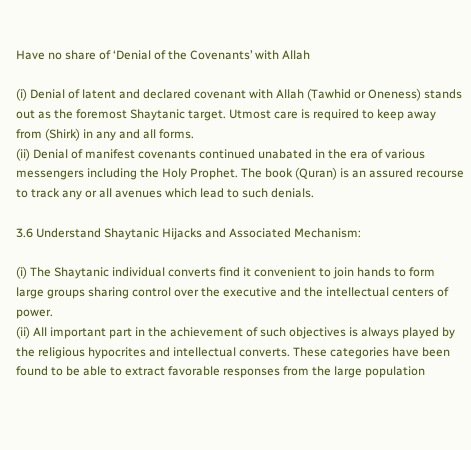Have no share of ‘Denial of the Covenants’ with Allah

(i) Denial of latent and declared covenant with Allah (Tawhid or Oneness) stands out as the foremost Shaytanic target. Utmost care is required to keep away from (Shirk) in any and all forms.
(ii) Denial of manifest covenants continued unabated in the era of various messengers including the Holy Prophet. The book (Quran) is an assured recourse to track any or all avenues which lead to such denials.

3.6 Understand Shaytanic Hijacks and Associated Mechanism:

(i) The Shaytanic individual converts find it convenient to join hands to form large groups sharing control over the executive and the intellectual centers of power.
(ii) All important part in the achievement of such objectives is always played by the religious hypocrites and intellectual converts. These categories have been found to be able to extract favorable responses from the large population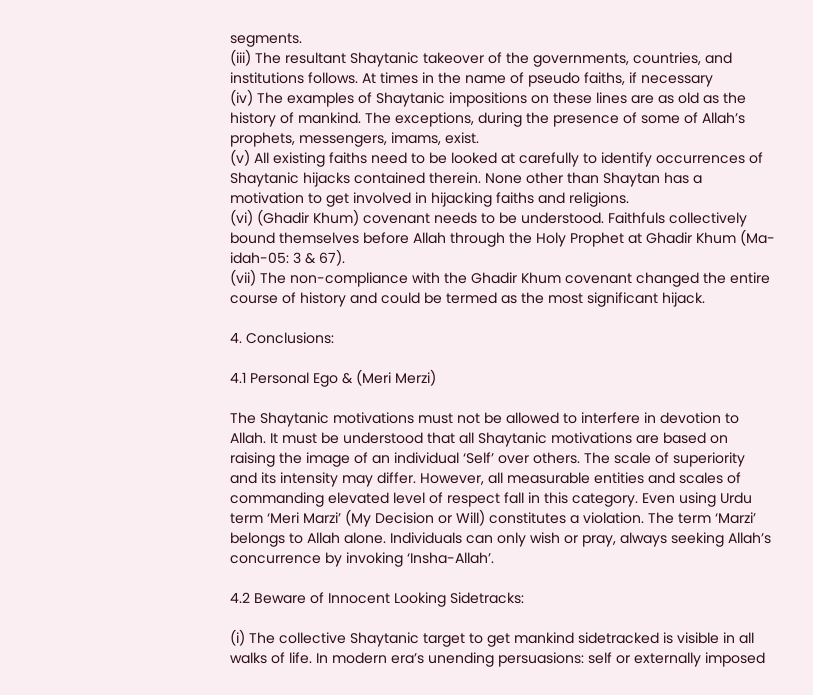segments.
(iii) The resultant Shaytanic takeover of the governments, countries, and institutions follows. At times in the name of pseudo faiths, if necessary
(iv) The examples of Shaytanic impositions on these lines are as old as the history of mankind. The exceptions, during the presence of some of Allah’s prophets, messengers, imams, exist.
(v) All existing faiths need to be looked at carefully to identify occurrences of Shaytanic hijacks contained therein. None other than Shaytan has a motivation to get involved in hijacking faiths and religions.
(vi) (Ghadir Khum) covenant needs to be understood. Faithfuls collectively bound themselves before Allah through the Holy Prophet at Ghadir Khum (Ma-idah-05: 3 & 67).
(vii) The non-compliance with the Ghadir Khum covenant changed the entire course of history and could be termed as the most significant hijack.

4. Conclusions:

4.1 Personal Ego & (Meri Merzi)

The Shaytanic motivations must not be allowed to interfere in devotion to Allah. It must be understood that all Shaytanic motivations are based on raising the image of an individual ‘Self’ over others. The scale of superiority and its intensity may differ. However, all measurable entities and scales of commanding elevated level of respect fall in this category. Even using Urdu term ‘Meri Marzi’ (My Decision or Will) constitutes a violation. The term ‘Marzi’ belongs to Allah alone. Individuals can only wish or pray, always seeking Allah’s concurrence by invoking ‘Insha-Allah’.

4.2 Beware of Innocent Looking Sidetracks:

(i) The collective Shaytanic target to get mankind sidetracked is visible in all walks of life. In modern era’s unending persuasions: self or externally imposed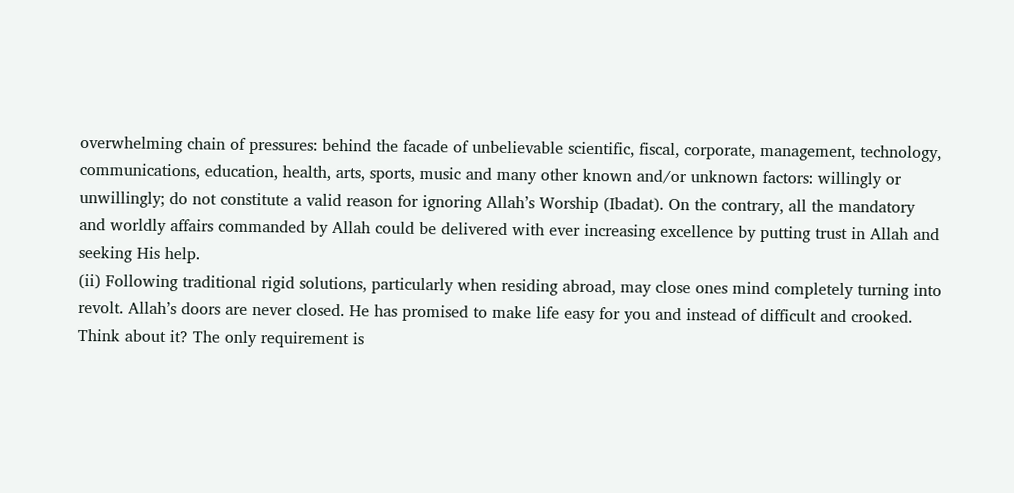overwhelming chain of pressures: behind the facade of unbelievable scientific, fiscal, corporate, management, technology,
communications, education, health, arts, sports, music and many other known and/or unknown factors: willingly or unwillingly; do not constitute a valid reason for ignoring Allah’s Worship (Ibadat). On the contrary, all the mandatory and worldly affairs commanded by Allah could be delivered with ever increasing excellence by putting trust in Allah and seeking His help.
(ii) Following traditional rigid solutions, particularly when residing abroad, may close ones mind completely turning into revolt. Allah’s doors are never closed. He has promised to make life easy for you and instead of difficult and crooked. Think about it? The only requirement is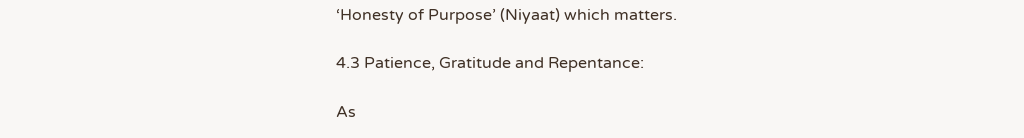‘Honesty of Purpose’ (Niyaat) which matters.

4.3 Patience, Gratitude and Repentance:

As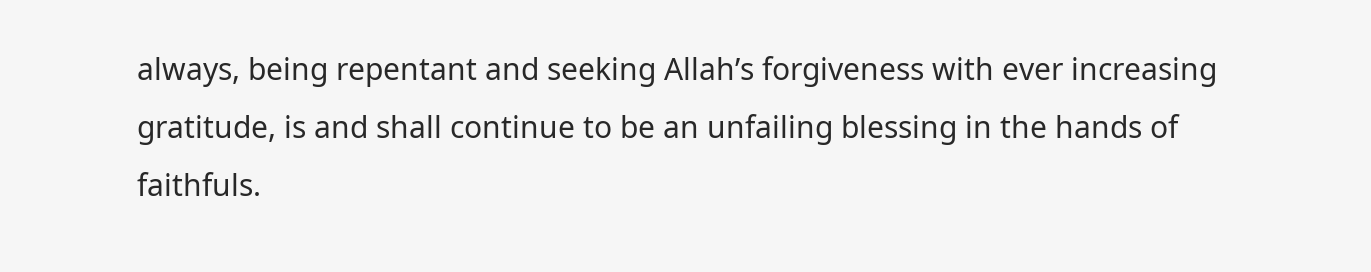always, being repentant and seeking Allah’s forgiveness with ever increasing gratitude, is and shall continue to be an unfailing blessing in the hands of faithfuls.